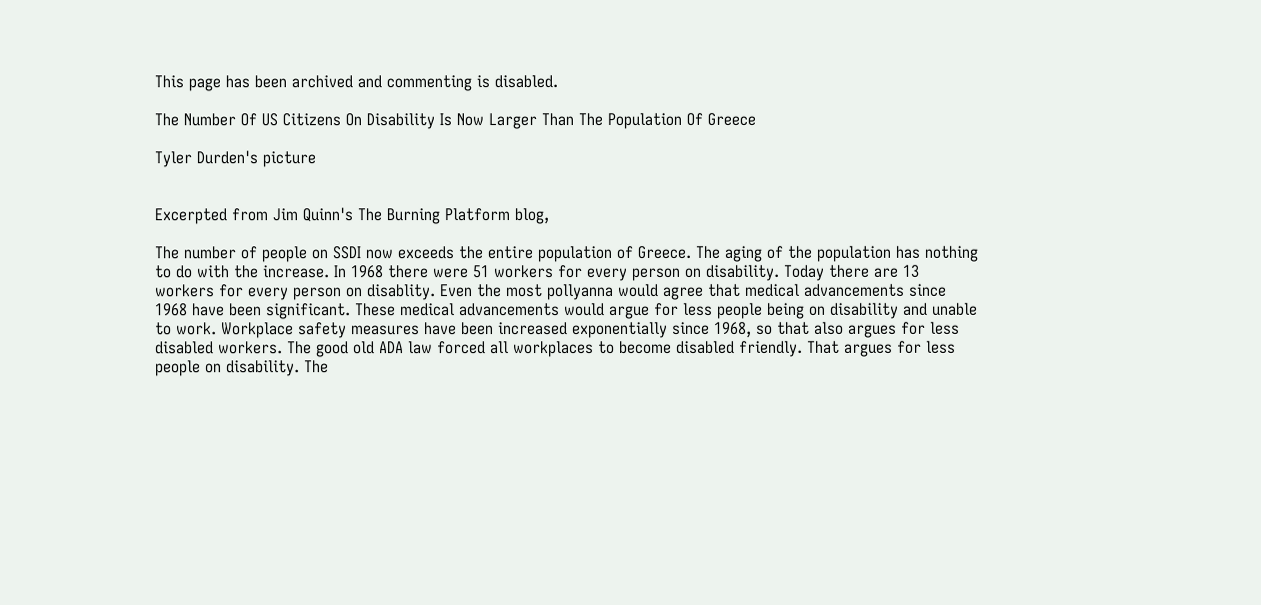This page has been archived and commenting is disabled.

The Number Of US Citizens On Disability Is Now Larger Than The Population Of Greece

Tyler Durden's picture


Excerpted from Jim Quinn's The Burning Platform blog,

The number of people on SSDI now exceeds the entire population of Greece. The aging of the population has nothing to do with the increase. In 1968 there were 51 workers for every person on disability. Today there are 13 workers for every person on disablity. Even the most pollyanna would agree that medical advancements since 1968 have been significant. These medical advancements would argue for less people being on disability and unable to work. Workplace safety measures have been increased exponentially since 1968, so that also argues for less disabled workers. The good old ADA law forced all workplaces to become disabled friendly. That argues for less people on disability. The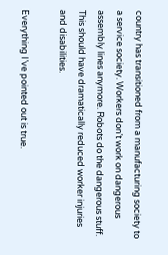country has transitioned from a manufacturing society to a service society. Workers don’t work on dangerous assembly lines anymore. Robots do the dangerous stuff. This should have dramatically reduced worker injuries and disabilities.

Everything I’ve pointed out is true.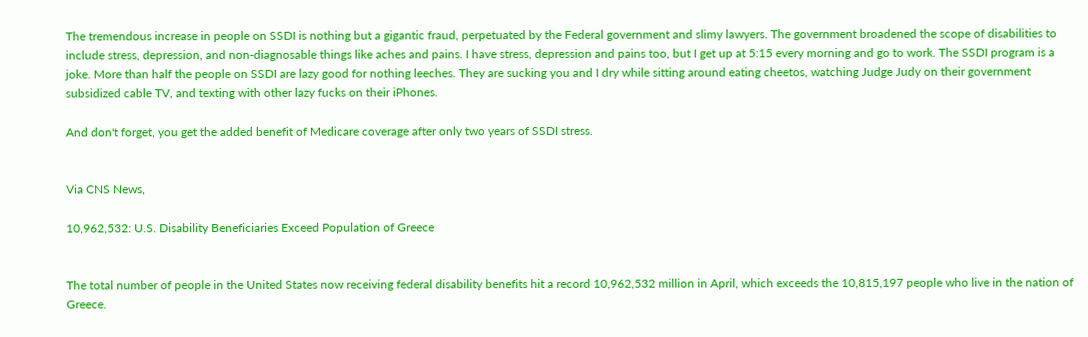The tremendous increase in people on SSDI is nothing but a gigantic fraud, perpetuated by the Federal government and slimy lawyers. The government broadened the scope of disabilities to include stress, depression, and non-diagnosable things like aches and pains. I have stress, depression and pains too, but I get up at 5:15 every morning and go to work. The SSDI program is a joke. More than half the people on SSDI are lazy good for nothing leeches. They are sucking you and I dry while sitting around eating cheetos, watching Judge Judy on their government subsidized cable TV, and texting with other lazy fucks on their iPhones.

And don't forget, you get the added benefit of Medicare coverage after only two years of SSDI stress.


Via CNS News,

10,962,532: U.S. Disability Beneficiaries Exceed Population of Greece


The total number of people in the United States now receiving federal disability benefits hit a record 10,962,532 million in April, which exceeds the 10,815,197 people who live in the nation of Greece.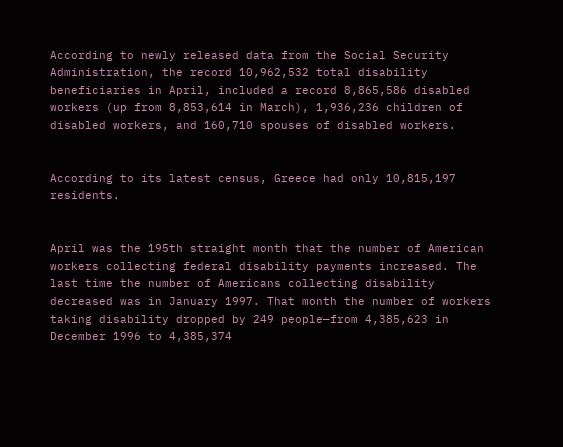According to newly released data from the Social Security Administration, the record 10,962,532 total disability beneficiaries in April, included a record 8,865,586 disabled workers (up from 8,853,614 in March), 1,936,236 children of disabled workers, and 160,710 spouses of disabled workers.


According to its latest census, Greece had only 10,815,197 residents.


April was the 195th straight month that the number of American workers collecting federal disability payments increased. The last time the number of Americans collecting disability decreased was in January 1997. That month the number of workers taking disability dropped by 249 people—from 4,385,623 in December 1996 to 4,385,374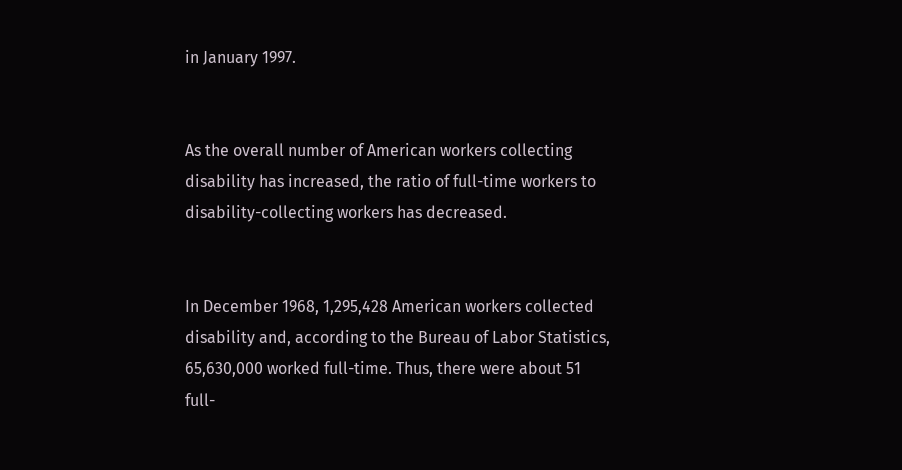in January 1997.


As the overall number of American workers collecting disability has increased, the ratio of full-time workers to disability-collecting workers has decreased.


In December 1968, 1,295,428 American workers collected disability and, according to the Bureau of Labor Statistics, 65,630,000 worked full-time. Thus, there were about 51 full-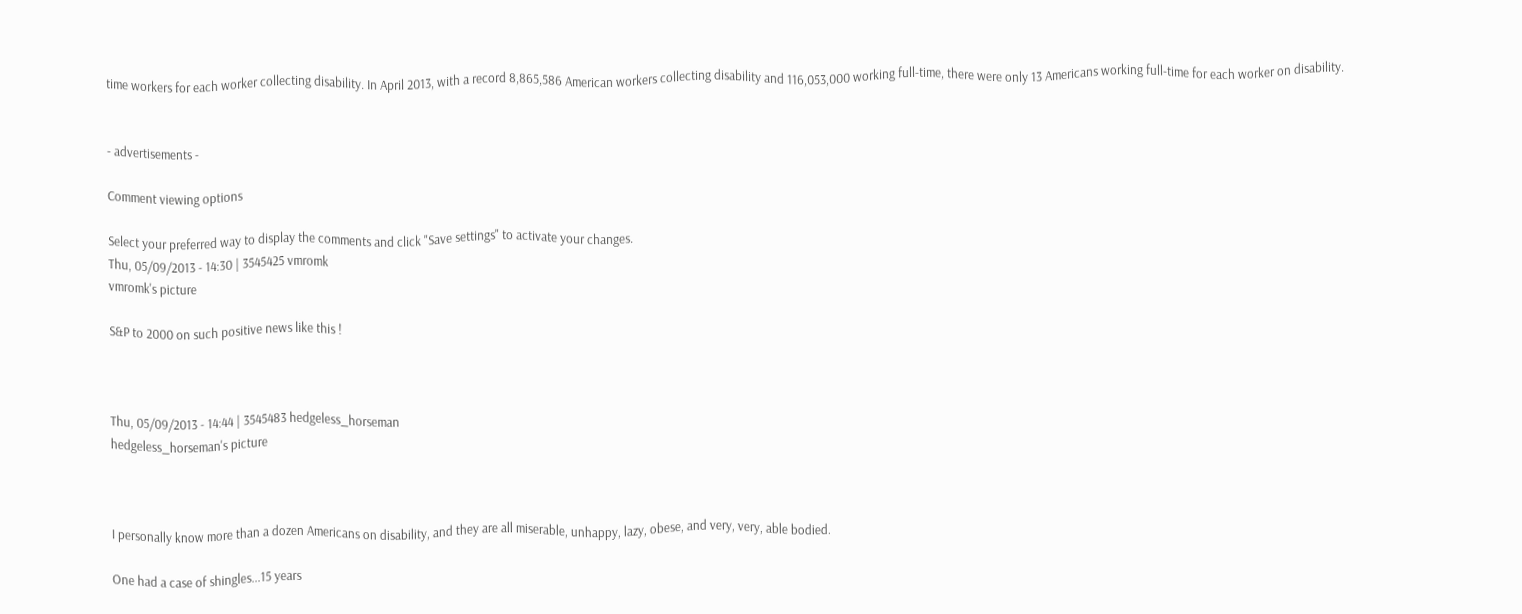time workers for each worker collecting disability. In April 2013, with a record 8,865,586 American workers collecting disability and 116,053,000 working full-time, there were only 13 Americans working full-time for each worker on disability.


- advertisements -

Comment viewing options

Select your preferred way to display the comments and click "Save settings" to activate your changes.
Thu, 05/09/2013 - 14:30 | 3545425 vmromk
vmromk's picture

S&P to 2000 on such positive news like this !



Thu, 05/09/2013 - 14:44 | 3545483 hedgeless_horseman
hedgeless_horseman's picture



I personally know more than a dozen Americans on disability, and they are all miserable, unhappy, lazy, obese, and very, very, able bodied.

One had a case of shingles...15 years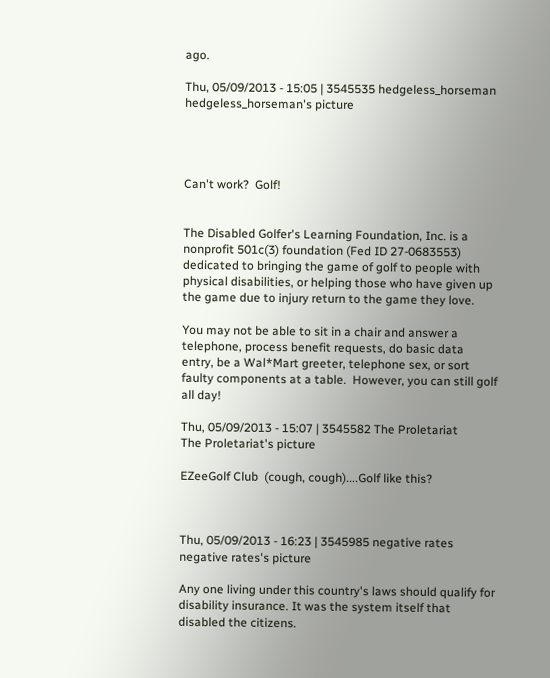ago.

Thu, 05/09/2013 - 15:05 | 3545535 hedgeless_horseman
hedgeless_horseman's picture




Can't work?  Golf!


The Disabled Golfer's Learning Foundation, Inc. is a nonprofit 501c(3) foundation (Fed ID 27-0683553) dedicated to bringing the game of golf to people with physical disabilities, or helping those who have given up the game due to injury return to the game they love.

You may not be able to sit in a chair and answer a telephone, process benefit requests, do basic data entry, be a Wal*Mart greeter, telephone sex, or sort faulty components at a table.  However, you can still golf all day!

Thu, 05/09/2013 - 15:07 | 3545582 The Proletariat
The Proletariat's picture

EZeeGolf Club  (cough, cough)....Golf like this?



Thu, 05/09/2013 - 16:23 | 3545985 negative rates
negative rates's picture

Any one living under this country's laws should qualify for disability insurance. It was the system itself that disabled the citizens.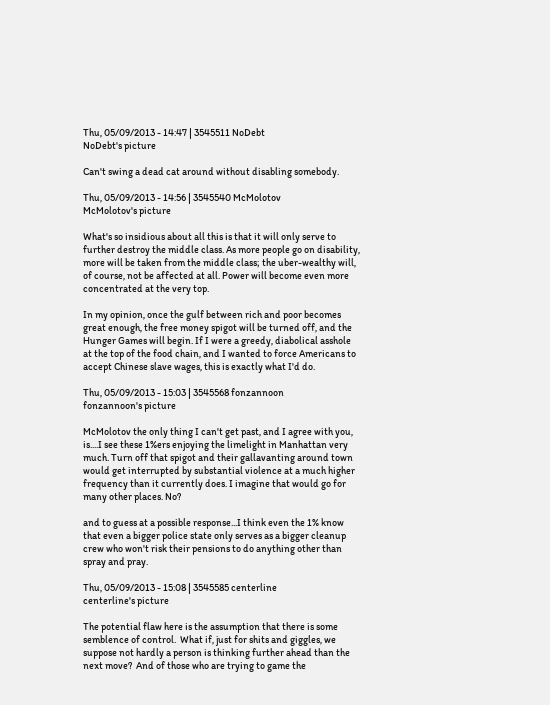Thu, 05/09/2013 - 14:47 | 3545511 NoDebt
NoDebt's picture

Can't swing a dead cat around without disabling somebody.

Thu, 05/09/2013 - 14:56 | 3545540 McMolotov
McMolotov's picture

What's so insidious about all this is that it will only serve to further destroy the middle class. As more people go on disability, more will be taken from the middle class; the uber-wealthy will, of course, not be affected at all. Power will become even more concentrated at the very top.

In my opinion, once the gulf between rich and poor becomes great enough, the free money spigot will be turned off, and the Hunger Games will begin. If I were a greedy, diabolical asshole at the top of the food chain, and I wanted to force Americans to accept Chinese slave wages, this is exactly what I'd do.

Thu, 05/09/2013 - 15:03 | 3545568 fonzannoon
fonzannoon's picture

McMolotov the only thing I can't get past, and I agree with you, is....I see these 1%ers enjoying the limelight in Manhattan very much. Turn off that spigot and their gallavanting around town would get interrupted by substantial violence at a much higher frequency than it currently does. I imagine that would go for many other places. No?

and to guess at a possible response...I think even the 1% know that even a bigger police state only serves as a bigger cleanup crew who won't risk their pensions to do anything other than spray and pray.

Thu, 05/09/2013 - 15:08 | 3545585 centerline
centerline's picture

The potential flaw here is the assumption that there is some semblence of control.  What if, just for shits and giggles, we suppose not hardly a person is thinking further ahead than the next move?  And of those who are trying to game the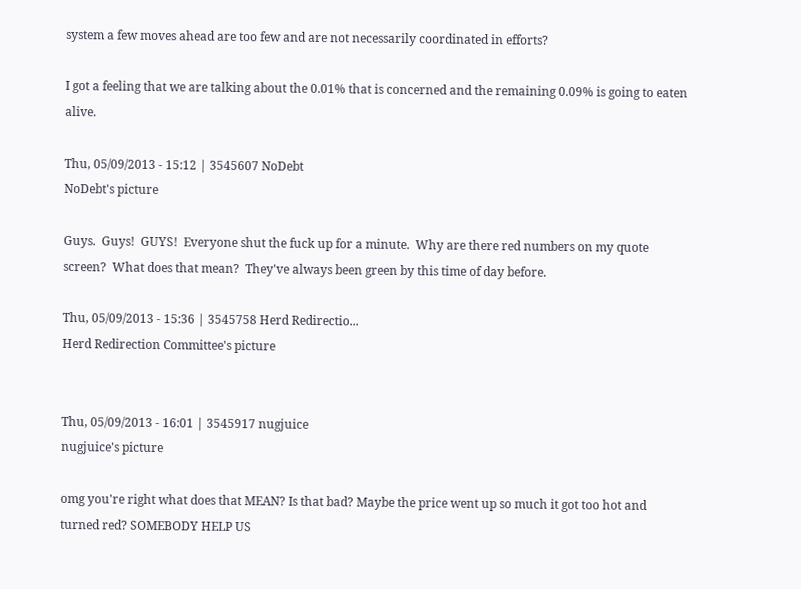system a few moves ahead are too few and are not necessarily coordinated in efforts?

I got a feeling that we are talking about the 0.01% that is concerned and the remaining 0.09% is going to eaten alive.

Thu, 05/09/2013 - 15:12 | 3545607 NoDebt
NoDebt's picture

Guys.  Guys!  GUYS!  Everyone shut the fuck up for a minute.  Why are there red numbers on my quote screen?  What does that mean?  They've always been green by this time of day before.

Thu, 05/09/2013 - 15:36 | 3545758 Herd Redirectio...
Herd Redirection Committee's picture


Thu, 05/09/2013 - 16:01 | 3545917 nugjuice
nugjuice's picture

omg you're right what does that MEAN? Is that bad? Maybe the price went up so much it got too hot and turned red? SOMEBODY HELP US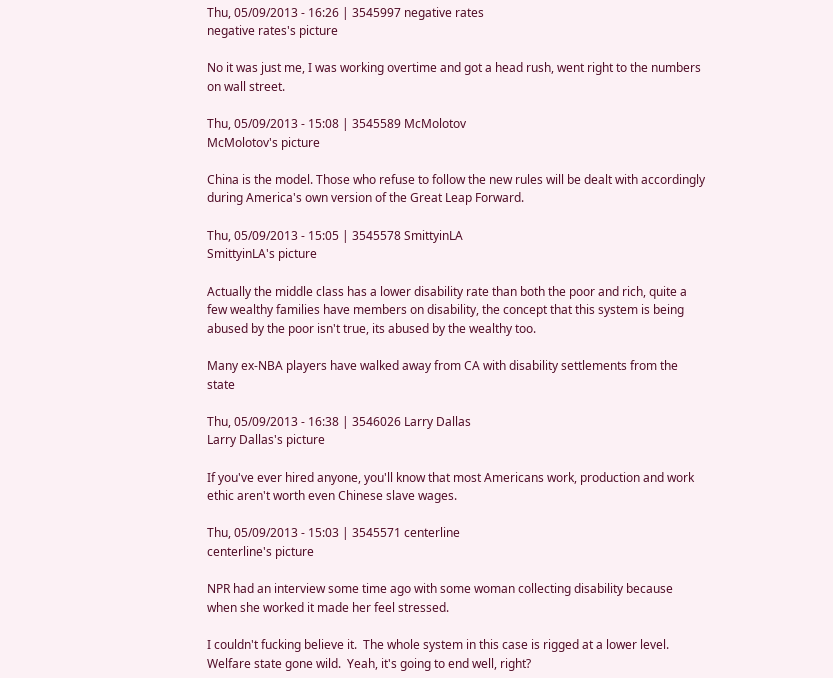Thu, 05/09/2013 - 16:26 | 3545997 negative rates
negative rates's picture

No it was just me, I was working overtime and got a head rush, went right to the numbers on wall street.

Thu, 05/09/2013 - 15:08 | 3545589 McMolotov
McMolotov's picture

China is the model. Those who refuse to follow the new rules will be dealt with accordingly during America's own version of the Great Leap Forward.

Thu, 05/09/2013 - 15:05 | 3545578 SmittyinLA
SmittyinLA's picture

Actually the middle class has a lower disability rate than both the poor and rich, quite a few wealthy families have members on disability, the concept that this system is being abused by the poor isn't true, its abused by the wealthy too.

Many ex-NBA players have walked away from CA with disability settlements from the state

Thu, 05/09/2013 - 16:38 | 3546026 Larry Dallas
Larry Dallas's picture

If you've ever hired anyone, you'll know that most Americans work, production and work ethic aren't worth even Chinese slave wages.

Thu, 05/09/2013 - 15:03 | 3545571 centerline
centerline's picture

NPR had an interview some time ago with some woman collecting disability because when she worked it made her feel stressed.

I couldn't fucking believe it.  The whole system in this case is rigged at a lower level.  Welfare state gone wild.  Yeah, it's going to end well, right?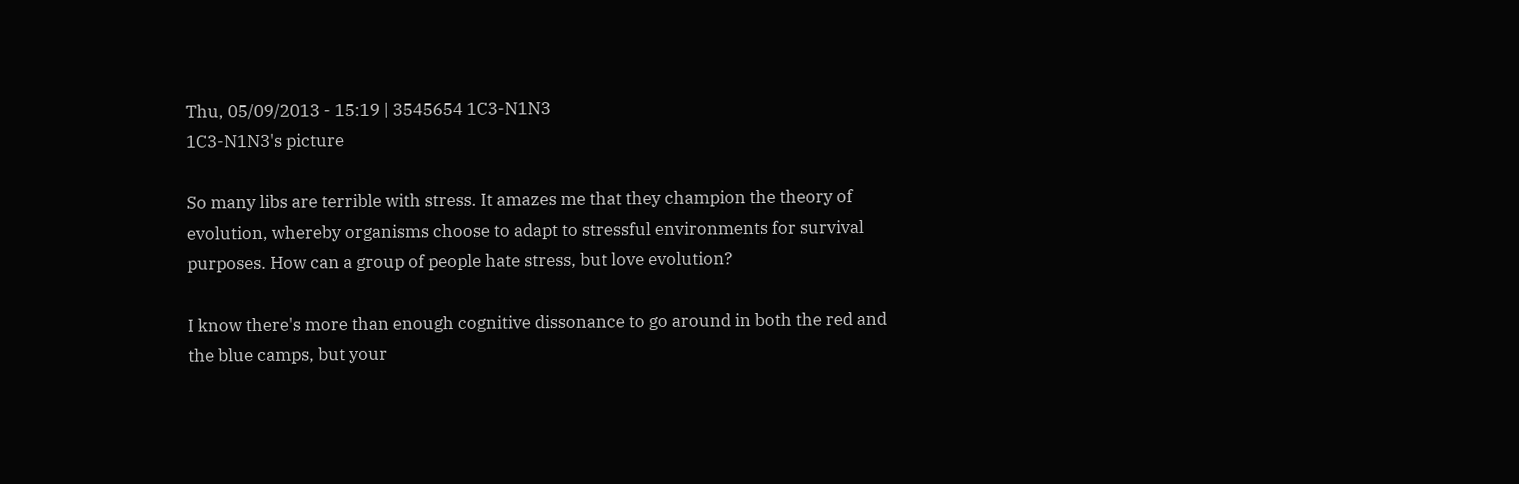Thu, 05/09/2013 - 15:19 | 3545654 1C3-N1N3
1C3-N1N3's picture

So many libs are terrible with stress. It amazes me that they champion the theory of evolution, whereby organisms choose to adapt to stressful environments for survival purposes. How can a group of people hate stress, but love evolution?

I know there's more than enough cognitive dissonance to go around in both the red and the blue camps, but your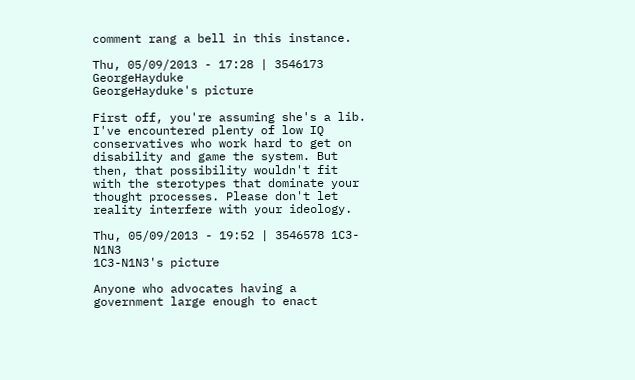comment rang a bell in this instance.

Thu, 05/09/2013 - 17:28 | 3546173 GeorgeHayduke
GeorgeHayduke's picture

First off, you're assuming she's a lib. I've encountered plenty of low IQ conservatives who work hard to get on disability and game the system. But then, that possibility wouldn't fit with the sterotypes that dominate your thought processes. Please don't let reality interfere with your ideology.

Thu, 05/09/2013 - 19:52 | 3546578 1C3-N1N3
1C3-N1N3's picture

Anyone who advocates having a government large enough to enact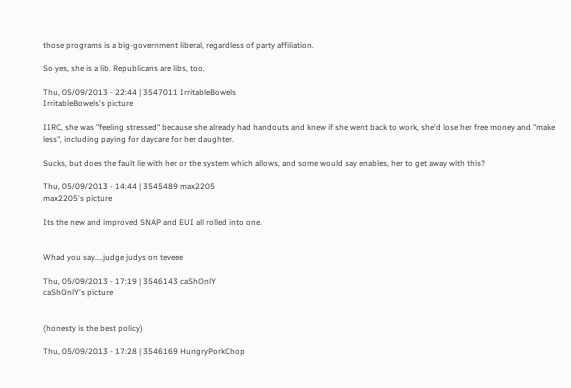those programs is a big-government liberal, regardless of party affiliation.

So yes, she is a lib. Republicans are libs, too.

Thu, 05/09/2013 - 22:44 | 3547011 IrritableBowels
IrritableBowels's picture

IIRC, she was "feeling stressed" because she already had handouts and knew if she went back to work, she'd lose her free money and "make less", including paying for daycare for her daughter.

Sucks, but does the fault lie with her or the system which allows, and some would say enables, her to get away with this?

Thu, 05/09/2013 - 14:44 | 3545489 max2205
max2205's picture

Its the new and improved SNAP and EUI all rolled into one.


Whad you say....judge judys on teveee

Thu, 05/09/2013 - 17:19 | 3546143 caShOnlY
caShOnlY's picture


(honesty is the best policy)

Thu, 05/09/2013 - 17:28 | 3546169 HungryPorkChop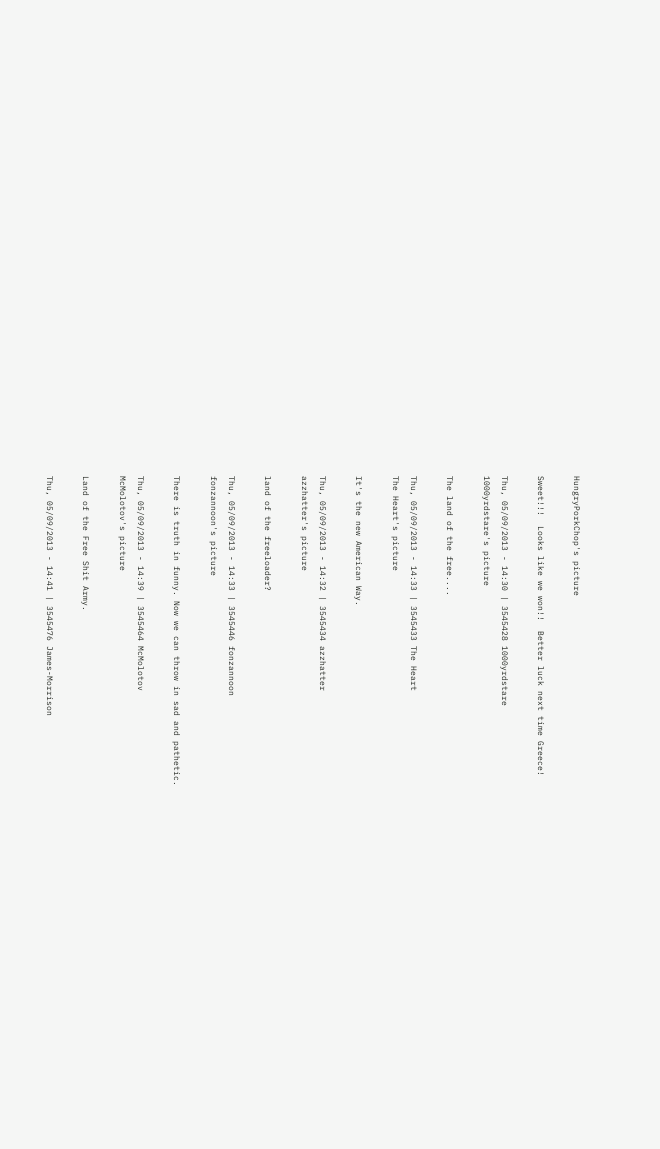HungryPorkChop's picture

Sweet!!!  Looks like we won!!  Better luck next time Greece!

Thu, 05/09/2013 - 14:30 | 3545428 1000yrdstare
1000yrdstare's picture

The land of the free....

Thu, 05/09/2013 - 14:33 | 3545433 The Heart
The Heart's picture

It's the new American Way.

Thu, 05/09/2013 - 14:32 | 3545434 azzhatter
azzhatter's picture

land of the freeloader?

Thu, 05/09/2013 - 14:33 | 3545446 fonzannoon
fonzannoon's picture

There is truth in funny. Now we can throw in sad and pathetic.

Thu, 05/09/2013 - 14:39 | 3545464 McMolotov
McMolotov's picture

Land of the Free Shit Army.

Thu, 05/09/2013 - 14:41 | 3545476 James-Morrison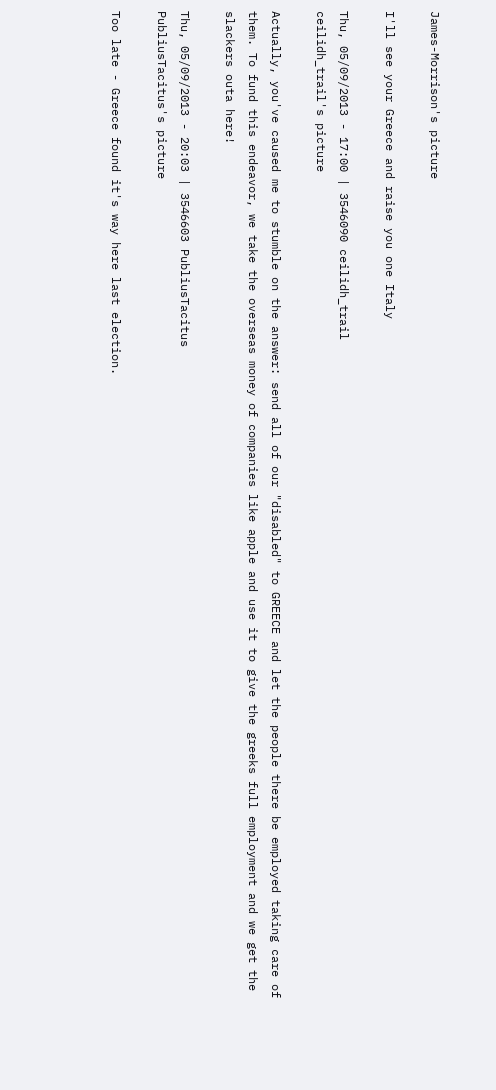James-Morrison's picture

I'll see your Greece and raise you one Italy

Thu, 05/09/2013 - 17:00 | 3546090 ceilidh_trail
ceilidh_trail's picture

Actually, you've caused me to stumble on the answer: send all of our "disabled" to GREECE and let the people there be employed taking care of them. To fund this endeavor, we take the overseas money of companies like apple and use it to give the greeks full employment and we get the slackers outa here!

Thu, 05/09/2013 - 20:03 | 3546603 PubliusTacitus
PubliusTacitus's picture

Too late - Greece found it's way here last election.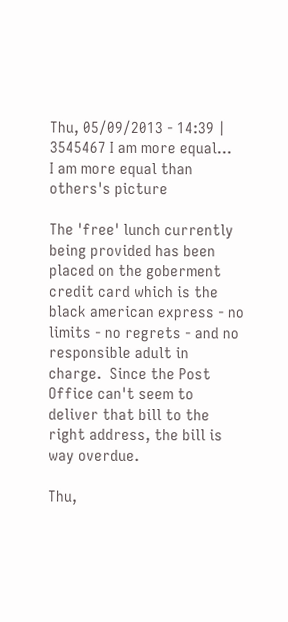Thu, 05/09/2013 - 14:39 | 3545467 I am more equal...
I am more equal than others's picture

The 'free' lunch currently being provided has been placed on the goberment credit card which is the black american express - no limits - no regrets - and no responsible adult in charge.  Since the Post Office can't seem to deliver that bill to the right address, the bill is way overdue.

Thu,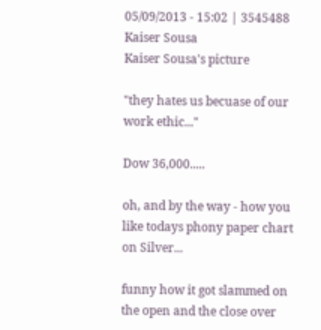05/09/2013 - 15:02 | 3545488 Kaiser Sousa
Kaiser Sousa's picture

"they hates us becuase of our work ethic..."

Dow 36,000.....

oh, and by the way - how you like todays phony paper chart on Silver...

funny how it got slammed on the open and the close over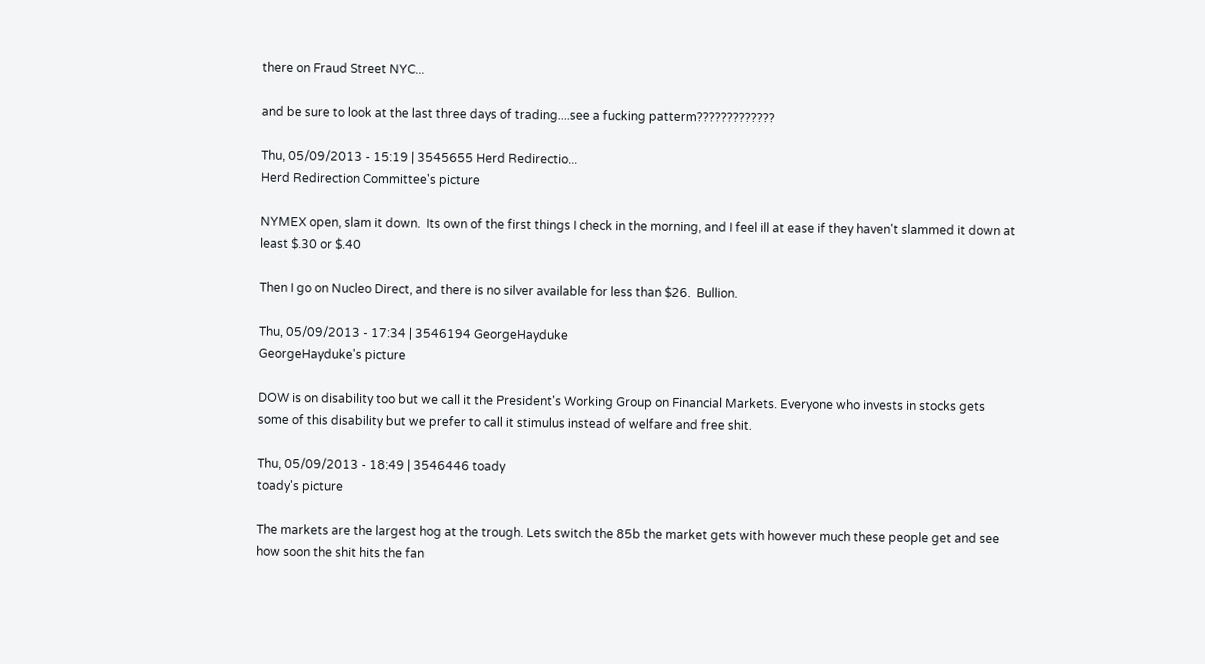there on Fraud Street NYC...

and be sure to look at the last three days of trading....see a fucking patterm?????????????

Thu, 05/09/2013 - 15:19 | 3545655 Herd Redirectio...
Herd Redirection Committee's picture

NYMEX open, slam it down.  Its own of the first things I check in the morning, and I feel ill at ease if they haven't slammed it down at least $.30 or $.40

Then I go on Nucleo Direct, and there is no silver available for less than $26.  Bullion.

Thu, 05/09/2013 - 17:34 | 3546194 GeorgeHayduke
GeorgeHayduke's picture

DOW is on disability too but we call it the President's Working Group on Financial Markets. Everyone who invests in stocks gets some of this disability but we prefer to call it stimulus instead of welfare and free shit.

Thu, 05/09/2013 - 18:49 | 3546446 toady
toady's picture

The markets are the largest hog at the trough. Lets switch the 85b the market gets with however much these people get and see how soon the shit hits the fan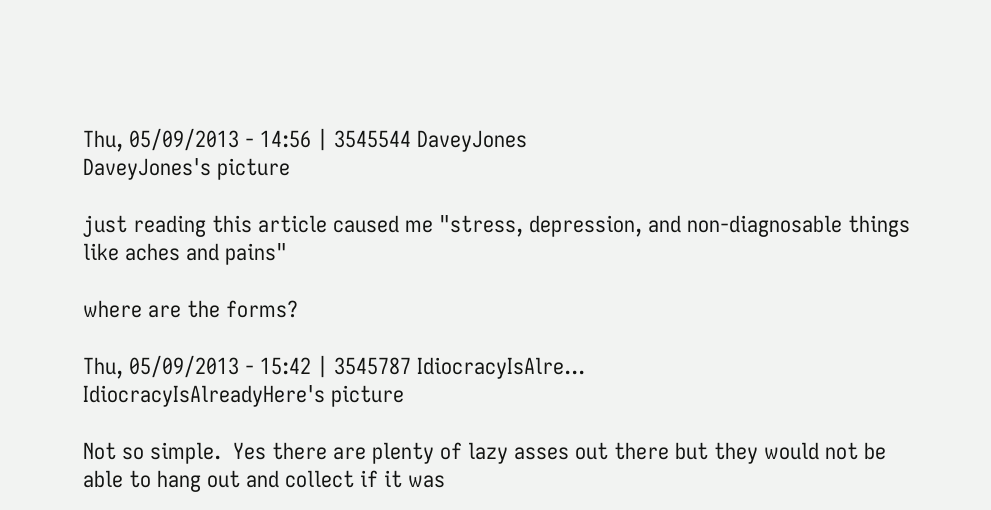Thu, 05/09/2013 - 14:56 | 3545544 DaveyJones
DaveyJones's picture

just reading this article caused me "stress, depression, and non-diagnosable things like aches and pains"

where are the forms?

Thu, 05/09/2013 - 15:42 | 3545787 IdiocracyIsAlre...
IdiocracyIsAlreadyHere's picture

Not so simple.  Yes there are plenty of lazy asses out there but they would not be able to hang out and collect if it was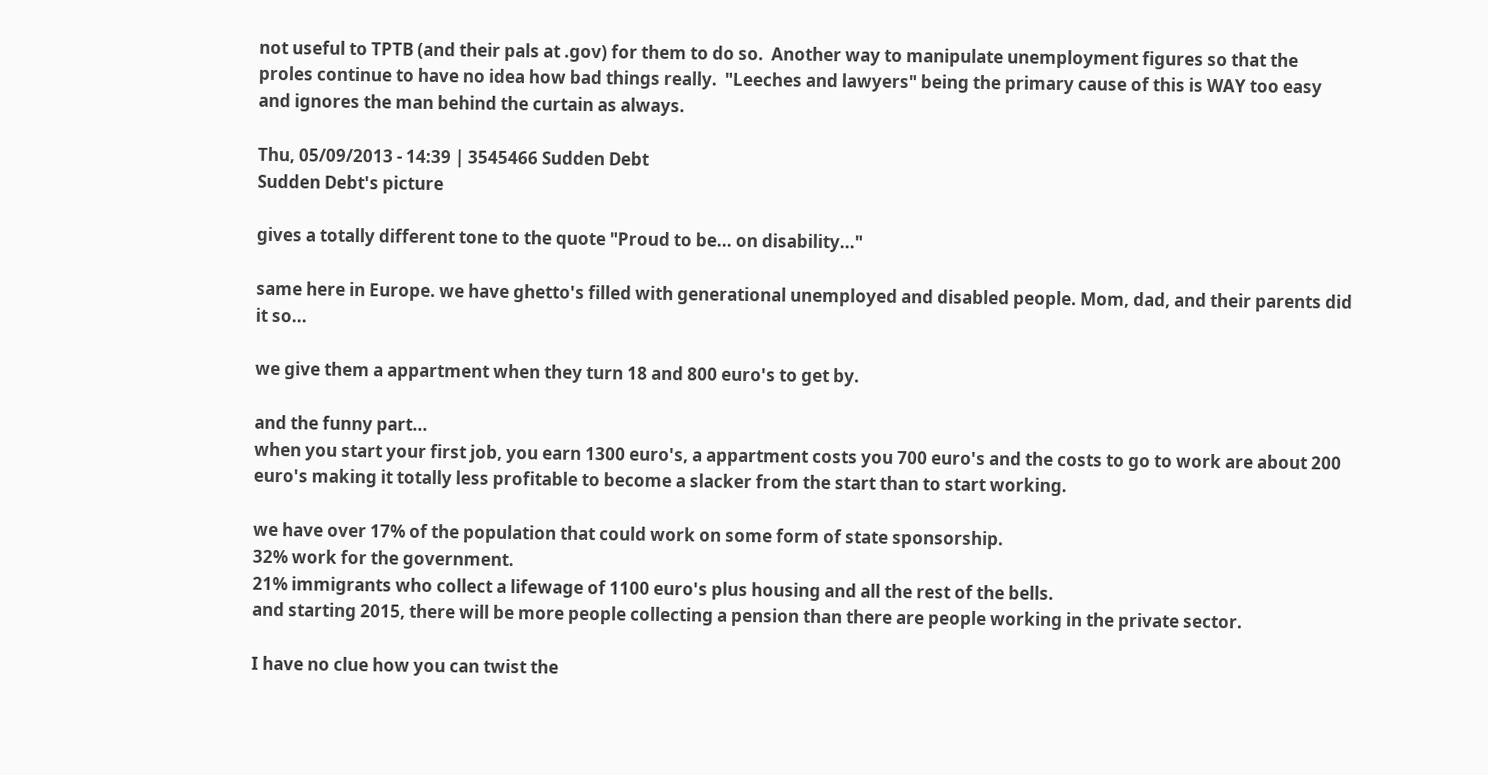not useful to TPTB (and their pals at .gov) for them to do so.  Another way to manipulate unemployment figures so that the proles continue to have no idea how bad things really.  "Leeches and lawyers" being the primary cause of this is WAY too easy and ignores the man behind the curtain as always.

Thu, 05/09/2013 - 14:39 | 3545466 Sudden Debt
Sudden Debt's picture

gives a totally different tone to the quote "Proud to be... on disability..."

same here in Europe. we have ghetto's filled with generational unemployed and disabled people. Mom, dad, and their parents did it so...

we give them a appartment when they turn 18 and 800 euro's to get by.

and the funny part...
when you start your first job, you earn 1300 euro's, a appartment costs you 700 euro's and the costs to go to work are about 200 euro's making it totally less profitable to become a slacker from the start than to start working.

we have over 17% of the population that could work on some form of state sponsorship.
32% work for the government.
21% immigrants who collect a lifewage of 1100 euro's plus housing and all the rest of the bells.
and starting 2015, there will be more people collecting a pension than there are people working in the private sector.

I have no clue how you can twist the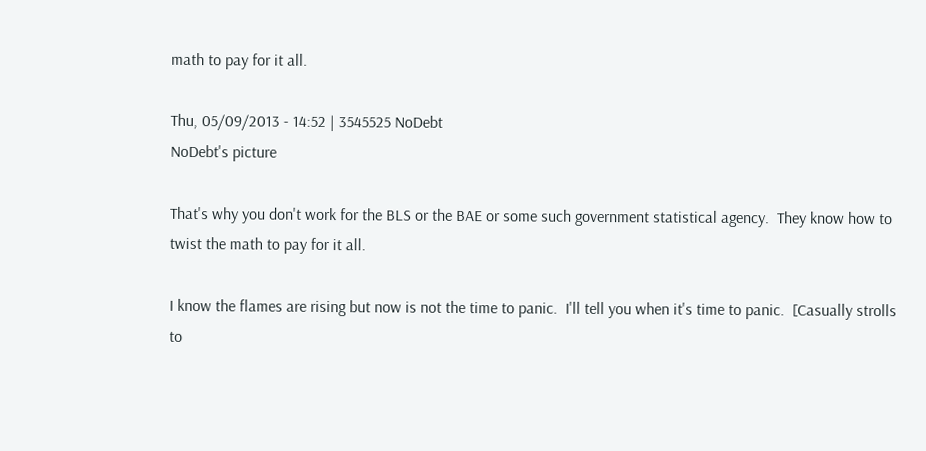math to pay for it all.

Thu, 05/09/2013 - 14:52 | 3545525 NoDebt
NoDebt's picture

That's why you don't work for the BLS or the BAE or some such government statistical agency.  They know how to twist the math to pay for it all.

I know the flames are rising but now is not the time to panic.  I'll tell you when it's time to panic.  [Casually strolls to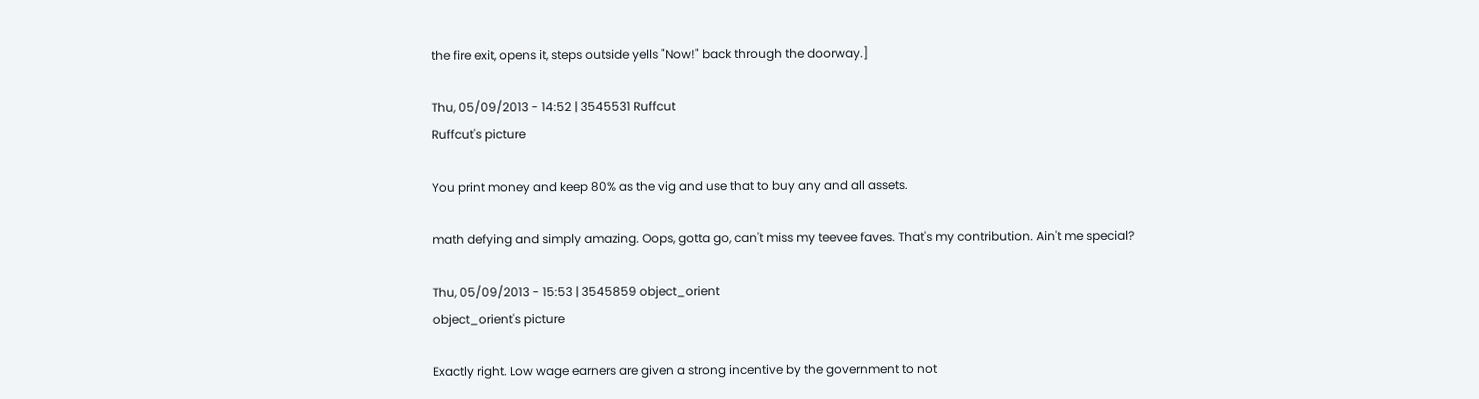the fire exit, opens it, steps outside yells "Now!" back through the doorway.]

Thu, 05/09/2013 - 14:52 | 3545531 Ruffcut
Ruffcut's picture

You print money and keep 80% as the vig and use that to buy any and all assets.

math defying and simply amazing. Oops, gotta go, can't miss my teevee faves. That's my contribution. Ain't me special?

Thu, 05/09/2013 - 15:53 | 3545859 object_orient
object_orient's picture

Exactly right. Low wage earners are given a strong incentive by the government to not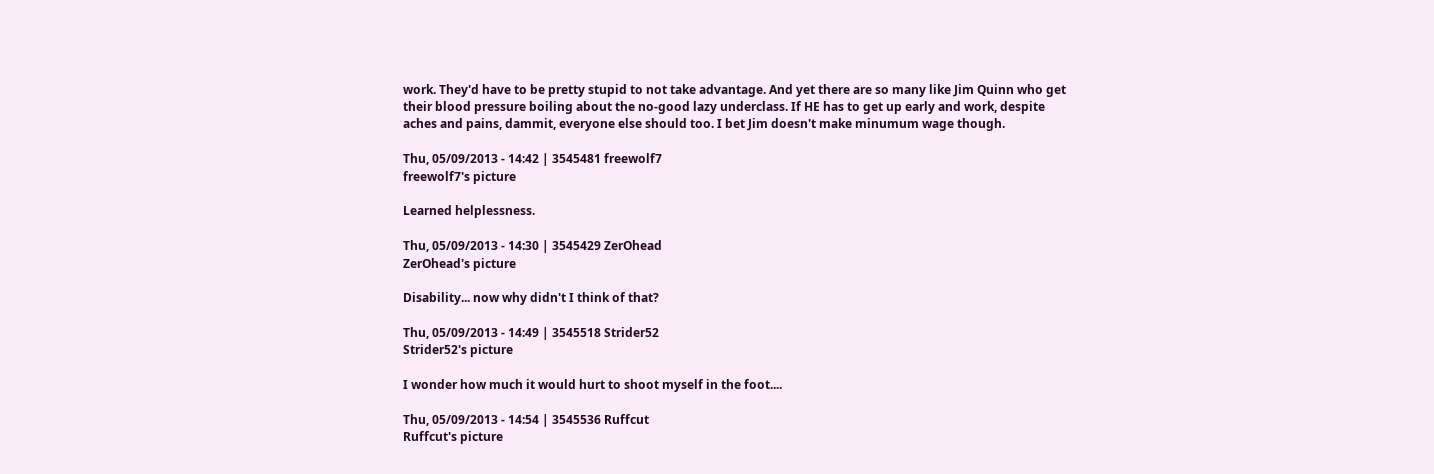work. They'd have to be pretty stupid to not take advantage. And yet there are so many like Jim Quinn who get their blood pressure boiling about the no-good lazy underclass. If HE has to get up early and work, despite aches and pains, dammit, everyone else should too. I bet Jim doesn't make minumum wage though.

Thu, 05/09/2013 - 14:42 | 3545481 freewolf7
freewolf7's picture

Learned helplessness.

Thu, 05/09/2013 - 14:30 | 3545429 ZerOhead
ZerOhead's picture

Disability... now why didn't I think of that?

Thu, 05/09/2013 - 14:49 | 3545518 Strider52
Strider52's picture

I wonder how much it would hurt to shoot myself in the foot....

Thu, 05/09/2013 - 14:54 | 3545536 Ruffcut
Ruffcut's picture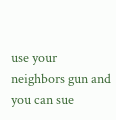use your neighbors gun and you can sue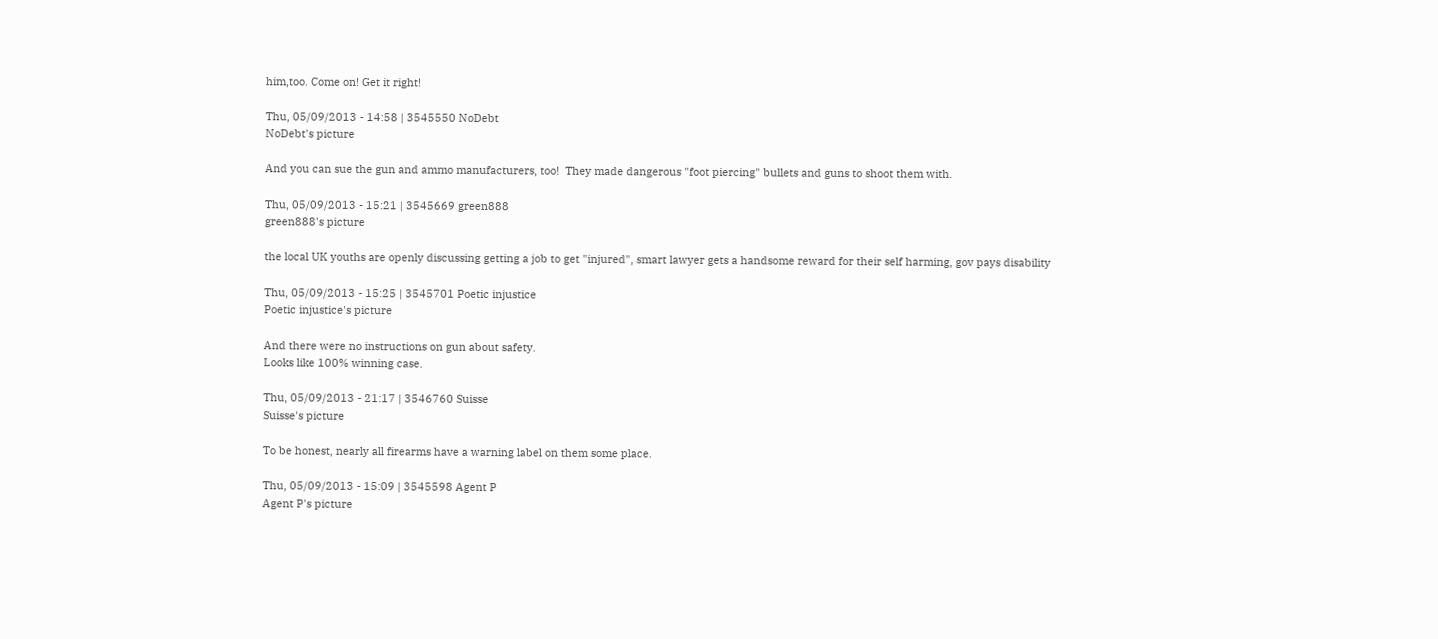him,too. Come on! Get it right!

Thu, 05/09/2013 - 14:58 | 3545550 NoDebt
NoDebt's picture

And you can sue the gun and ammo manufacturers, too!  They made dangerous "foot piercing" bullets and guns to shoot them with.

Thu, 05/09/2013 - 15:21 | 3545669 green888
green888's picture

the local UK youths are openly discussing getting a job to get "injured", smart lawyer gets a handsome reward for their self harming, gov pays disability

Thu, 05/09/2013 - 15:25 | 3545701 Poetic injustice
Poetic injustice's picture

And there were no instructions on gun about safety.
Looks like 100% winning case.

Thu, 05/09/2013 - 21:17 | 3546760 Suisse
Suisse's picture

To be honest, nearly all firearms have a warning label on them some place.

Thu, 05/09/2013 - 15:09 | 3545598 Agent P
Agent P's picture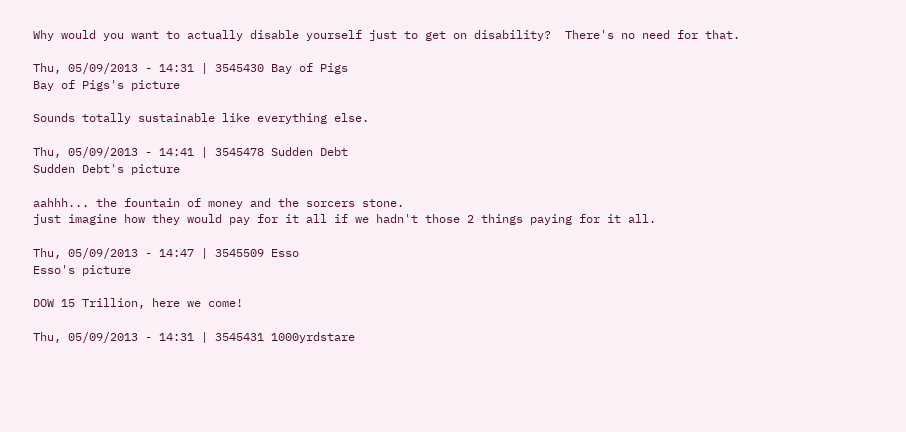Why would you want to actually disable yourself just to get on disability?  There's no need for that.

Thu, 05/09/2013 - 14:31 | 3545430 Bay of Pigs
Bay of Pigs's picture

Sounds totally sustainable like everything else.

Thu, 05/09/2013 - 14:41 | 3545478 Sudden Debt
Sudden Debt's picture

aahhh... the fountain of money and the sorcers stone.
just imagine how they would pay for it all if we hadn't those 2 things paying for it all.

Thu, 05/09/2013 - 14:47 | 3545509 Esso
Esso's picture

DOW 15 Trillion, here we come!

Thu, 05/09/2013 - 14:31 | 3545431 1000yrdstare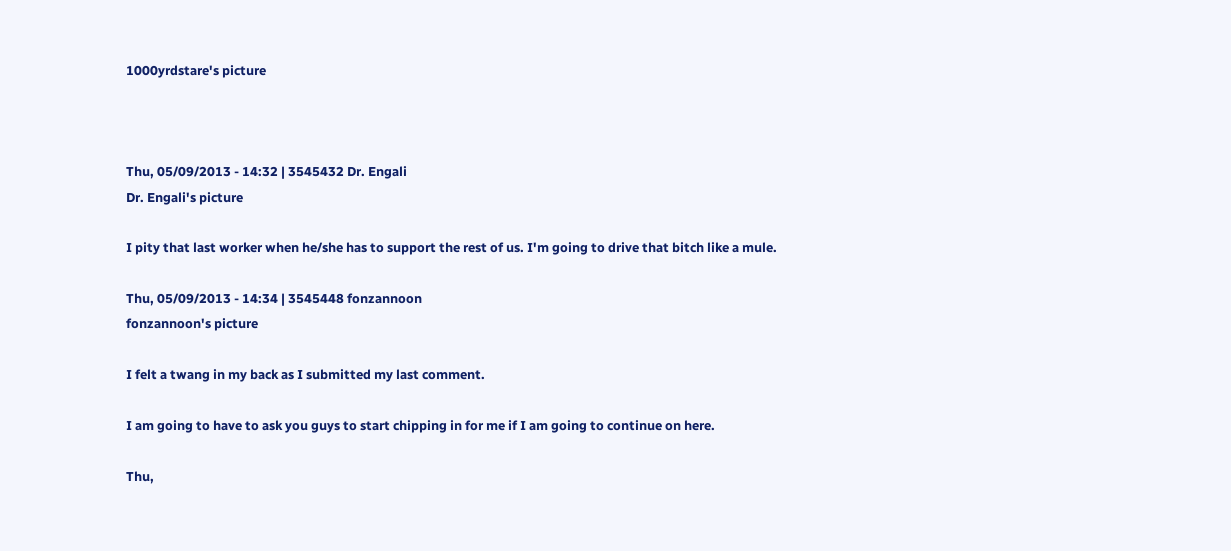1000yrdstare's picture



Thu, 05/09/2013 - 14:32 | 3545432 Dr. Engali
Dr. Engali's picture

I pity that last worker when he/she has to support the rest of us. I'm going to drive that bitch like a mule.

Thu, 05/09/2013 - 14:34 | 3545448 fonzannoon
fonzannoon's picture

I felt a twang in my back as I submitted my last comment.

I am going to have to ask you guys to start chipping in for me if I am going to continue on here.

Thu,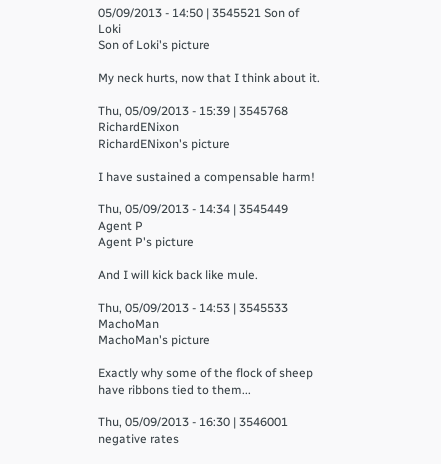05/09/2013 - 14:50 | 3545521 Son of Loki
Son of Loki's picture

My neck hurts, now that I think about it.

Thu, 05/09/2013 - 15:39 | 3545768 RichardENixon
RichardENixon's picture

I have sustained a compensable harm!

Thu, 05/09/2013 - 14:34 | 3545449 Agent P
Agent P's picture

And I will kick back like mule.

Thu, 05/09/2013 - 14:53 | 3545533 MachoMan
MachoMan's picture

Exactly why some of the flock of sheep have ribbons tied to them...

Thu, 05/09/2013 - 16:30 | 3546001 negative rates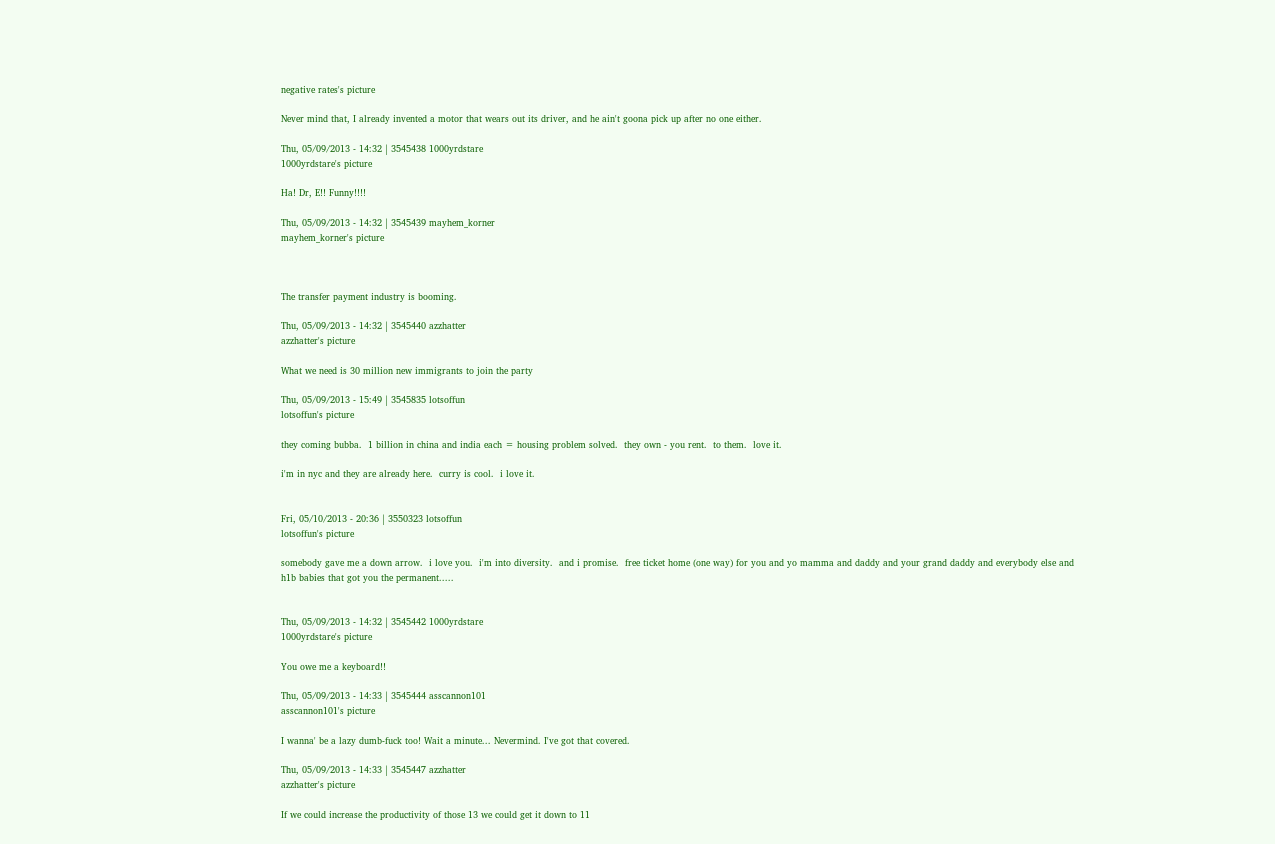negative rates's picture

Never mind that, I already invented a motor that wears out its driver, and he ain't goona pick up after no one either.

Thu, 05/09/2013 - 14:32 | 3545438 1000yrdstare
1000yrdstare's picture

Ha! Dr, E!! Funny!!!!

Thu, 05/09/2013 - 14:32 | 3545439 mayhem_korner
mayhem_korner's picture



The transfer payment industry is booming.

Thu, 05/09/2013 - 14:32 | 3545440 azzhatter
azzhatter's picture

What we need is 30 million new immigrants to join the party

Thu, 05/09/2013 - 15:49 | 3545835 lotsoffun
lotsoffun's picture

they coming bubba.  1 billion in china and india each = housing problem solved.  they own - you rent.  to them.  love it.

i'm in nyc and they are already here.  curry is cool.  i love it.


Fri, 05/10/2013 - 20:36 | 3550323 lotsoffun
lotsoffun's picture

somebody gave me a down arrow.  i love you.  i'm into diversity.  and i promise.  free ticket home (one way) for you and yo mamma and daddy and your grand daddy and everybody else and h1b babies that got you the permanent.....


Thu, 05/09/2013 - 14:32 | 3545442 1000yrdstare
1000yrdstare's picture

You owe me a keyboard!!

Thu, 05/09/2013 - 14:33 | 3545444 asscannon101
asscannon101's picture

I wanna' be a lazy dumb-fuck too! Wait a minute... Nevermind. I've got that covered.

Thu, 05/09/2013 - 14:33 | 3545447 azzhatter
azzhatter's picture

If we could increase the productivity of those 13 we could get it down to 11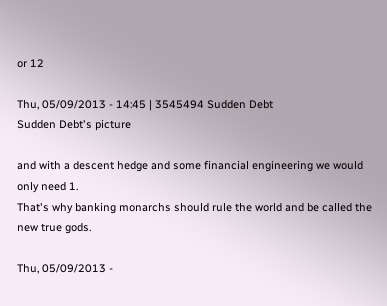or 12

Thu, 05/09/2013 - 14:45 | 3545494 Sudden Debt
Sudden Debt's picture

and with a descent hedge and some financial engineering we would only need 1.
That's why banking monarchs should rule the world and be called the new true gods.

Thu, 05/09/2013 -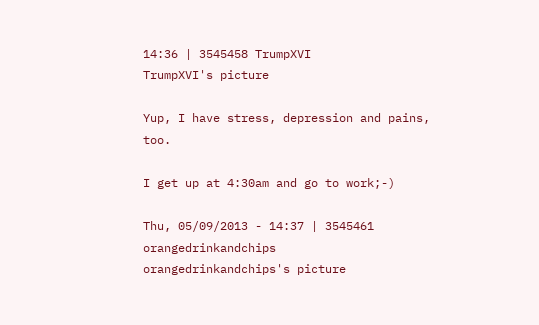14:36 | 3545458 TrumpXVI
TrumpXVI's picture

Yup, I have stress, depression and pains, too.

I get up at 4:30am and go to work;-)

Thu, 05/09/2013 - 14:37 | 3545461 orangedrinkandchips
orangedrinkandchips's picture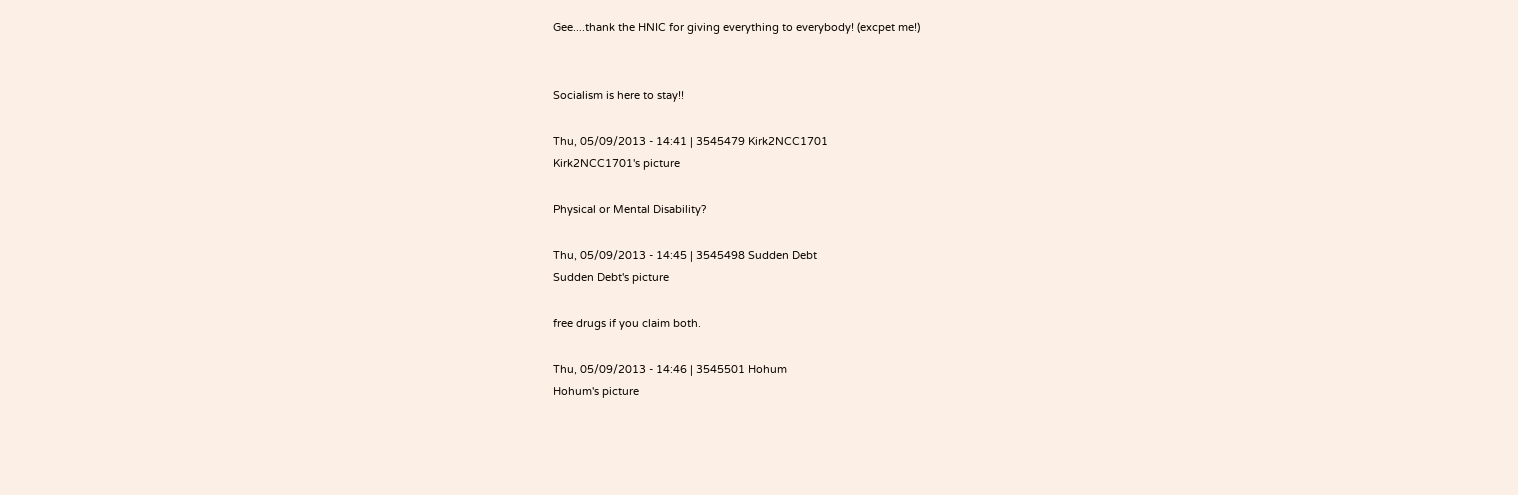Gee....thank the HNIC for giving everything to everybody! (excpet me!)


Socialism is here to stay!!

Thu, 05/09/2013 - 14:41 | 3545479 Kirk2NCC1701
Kirk2NCC1701's picture

Physical or Mental Disability?

Thu, 05/09/2013 - 14:45 | 3545498 Sudden Debt
Sudden Debt's picture

free drugs if you claim both.

Thu, 05/09/2013 - 14:46 | 3545501 Hohum
Hohum's picture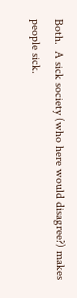Both.  A sick society (who here would disagree?) makes people sick.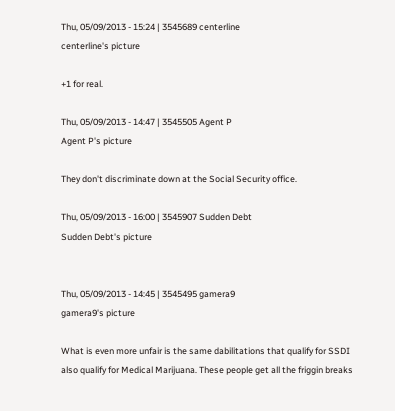Thu, 05/09/2013 - 15:24 | 3545689 centerline
centerline's picture

+1 for real.

Thu, 05/09/2013 - 14:47 | 3545505 Agent P
Agent P's picture

They don't discriminate down at the Social Security office.

Thu, 05/09/2013 - 16:00 | 3545907 Sudden Debt
Sudden Debt's picture


Thu, 05/09/2013 - 14:45 | 3545495 gamera9
gamera9's picture

What is even more unfair is the same dabilitations that qualify for SSDI also qualify for Medical Marijuana. These people get all the friggin breaks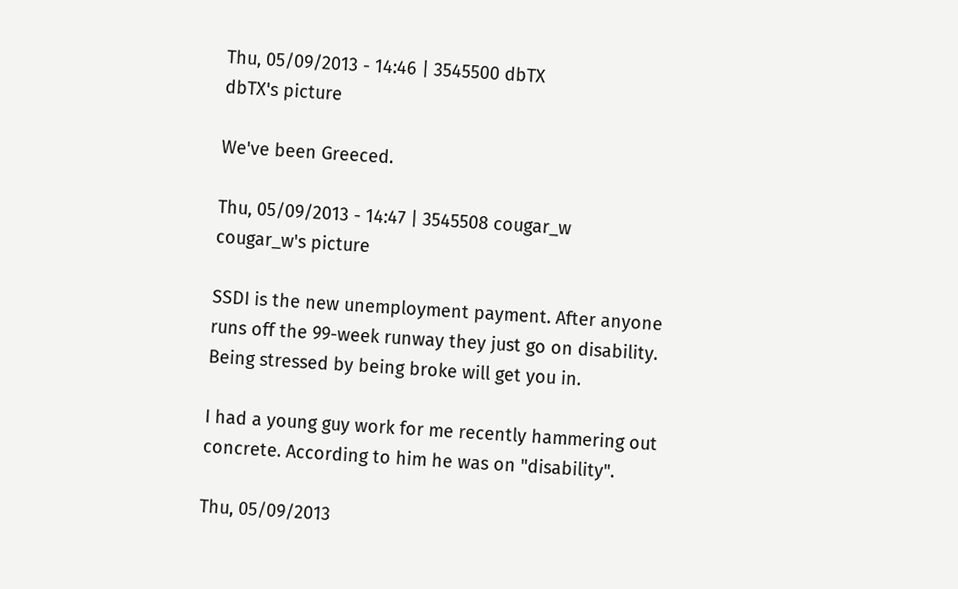Thu, 05/09/2013 - 14:46 | 3545500 dbTX
dbTX's picture

We've been Greeced.

Thu, 05/09/2013 - 14:47 | 3545508 cougar_w
cougar_w's picture

SSDI is the new unemployment payment. After anyone runs off the 99-week runway they just go on disability. Being stressed by being broke will get you in.

I had a young guy work for me recently hammering out concrete. According to him he was on "disability".

Thu, 05/09/2013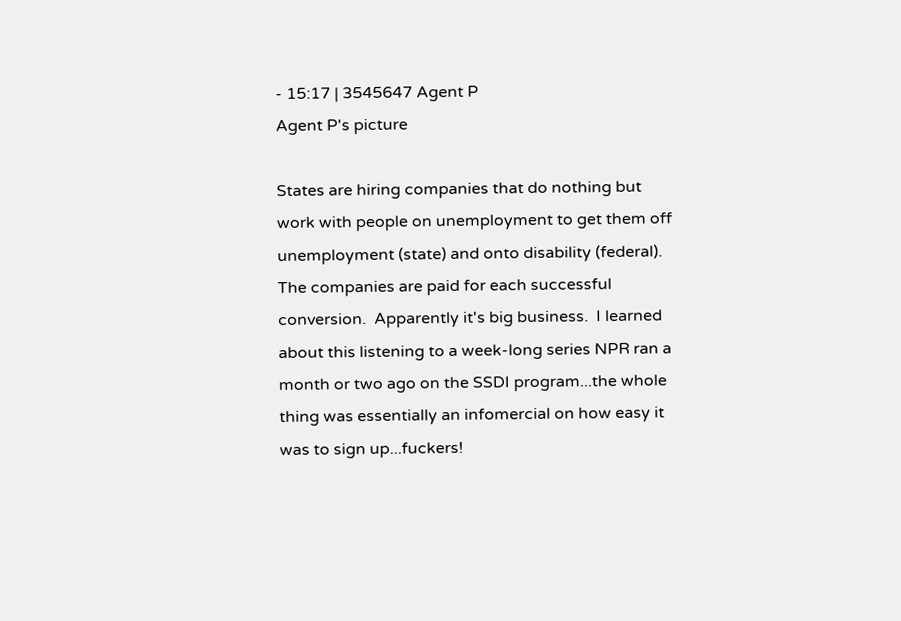- 15:17 | 3545647 Agent P
Agent P's picture

States are hiring companies that do nothing but work with people on unemployment to get them off unemployment (state) and onto disability (federal).  The companies are paid for each successful conversion.  Apparently it's big business.  I learned about this listening to a week-long series NPR ran a month or two ago on the SSDI program...the whole thing was essentially an infomercial on how easy it was to sign up...fuckers!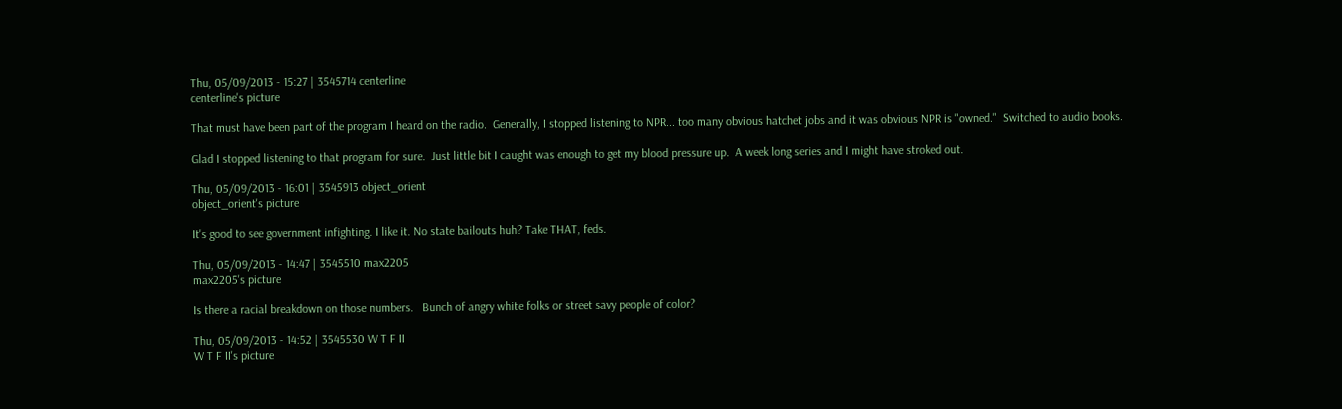Thu, 05/09/2013 - 15:27 | 3545714 centerline
centerline's picture

That must have been part of the program I heard on the radio.  Generally, I stopped listening to NPR... too many obvious hatchet jobs and it was obvious NPR is "owned."  Switched to audio books.

Glad I stopped listening to that program for sure.  Just little bit I caught was enough to get my blood pressure up.  A week long series and I might have stroked out.

Thu, 05/09/2013 - 16:01 | 3545913 object_orient
object_orient's picture

It's good to see government infighting. I like it. No state bailouts huh? Take THAT, feds.

Thu, 05/09/2013 - 14:47 | 3545510 max2205
max2205's picture

Is there a racial breakdown on those numbers.   Bunch of angry white folks or street savy people of color?

Thu, 05/09/2013 - 14:52 | 3545530 W T F II
W T F II's picture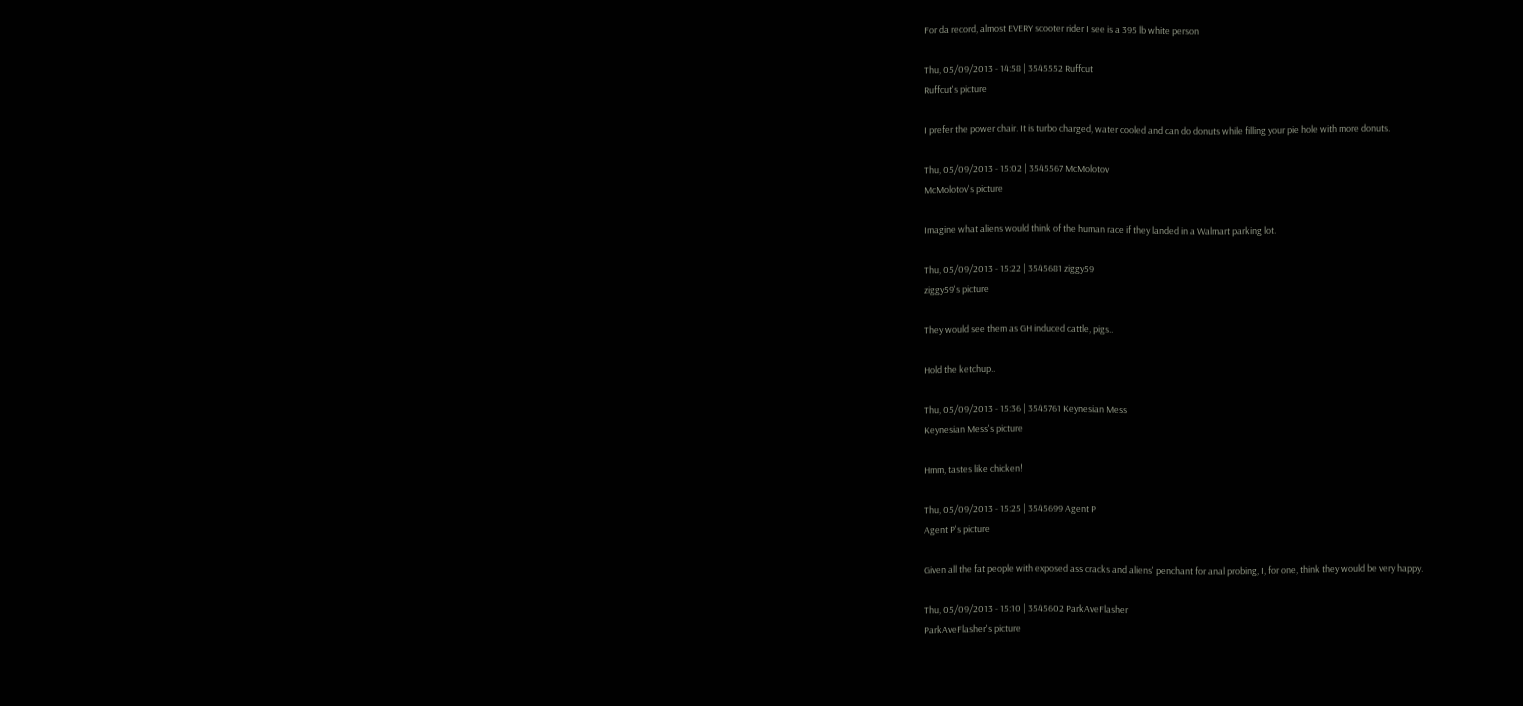For da record, almost EVERY scooter rider I see is a 395 lb white person

Thu, 05/09/2013 - 14:58 | 3545552 Ruffcut
Ruffcut's picture

I prefer the power chair. It is turbo charged, water cooled and can do donuts while filling your pie hole with more donuts.

Thu, 05/09/2013 - 15:02 | 3545567 McMolotov
McMolotov's picture

Imagine what aliens would think of the human race if they landed in a Walmart parking lot.

Thu, 05/09/2013 - 15:22 | 3545681 ziggy59
ziggy59's picture

They would see them as GH induced cattle, pigs..

Hold the ketchup..

Thu, 05/09/2013 - 15:36 | 3545761 Keynesian Mess
Keynesian Mess's picture

Hmm, tastes like chicken!

Thu, 05/09/2013 - 15:25 | 3545699 Agent P
Agent P's picture

Given all the fat people with exposed ass cracks and aliens' penchant for anal probing, I, for one, think they would be very happy.

Thu, 05/09/2013 - 15:10 | 3545602 ParkAveFlasher
ParkAveFlasher's picture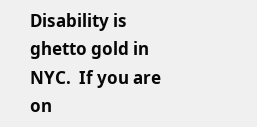Disability is ghetto gold in NYC.  If you are on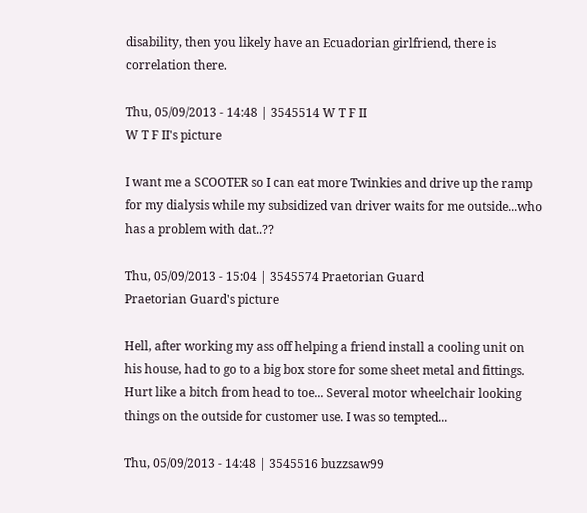disability, then you likely have an Ecuadorian girlfriend, there is correlation there.

Thu, 05/09/2013 - 14:48 | 3545514 W T F II
W T F II's picture

I want me a SCOOTER so I can eat more Twinkies and drive up the ramp for my dialysis while my subsidized van driver waits for me outside...who has a problem with dat..??

Thu, 05/09/2013 - 15:04 | 3545574 Praetorian Guard
Praetorian Guard's picture

Hell, after working my ass off helping a friend install a cooling unit on his house, had to go to a big box store for some sheet metal and fittings. Hurt like a bitch from head to toe... Several motor wheelchair looking things on the outside for customer use. I was so tempted...

Thu, 05/09/2013 - 14:48 | 3545516 buzzsaw99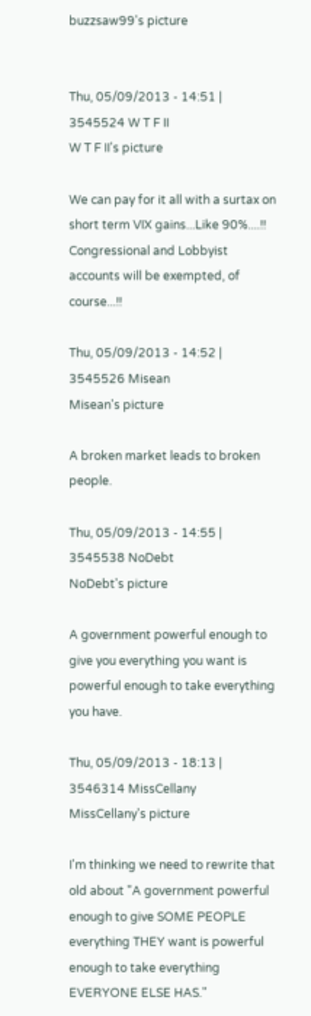buzzsaw99's picture


Thu, 05/09/2013 - 14:51 | 3545524 W T F II
W T F II's picture

We can pay for it all with a surtax on short term VIX gains...Like 90%....!! Congressional and Lobbyist accounts will be exempted, of course...!!

Thu, 05/09/2013 - 14:52 | 3545526 Misean
Misean's picture

A broken market leads to broken people.

Thu, 05/09/2013 - 14:55 | 3545538 NoDebt
NoDebt's picture

A government powerful enough to give you everything you want is powerful enough to take everything you have.

Thu, 05/09/2013 - 18:13 | 3546314 MissCellany
MissCellany's picture

I'm thinking we need to rewrite that old about "A government powerful enough to give SOME PEOPLE everything THEY want is powerful enough to take everything EVERYONE ELSE HAS."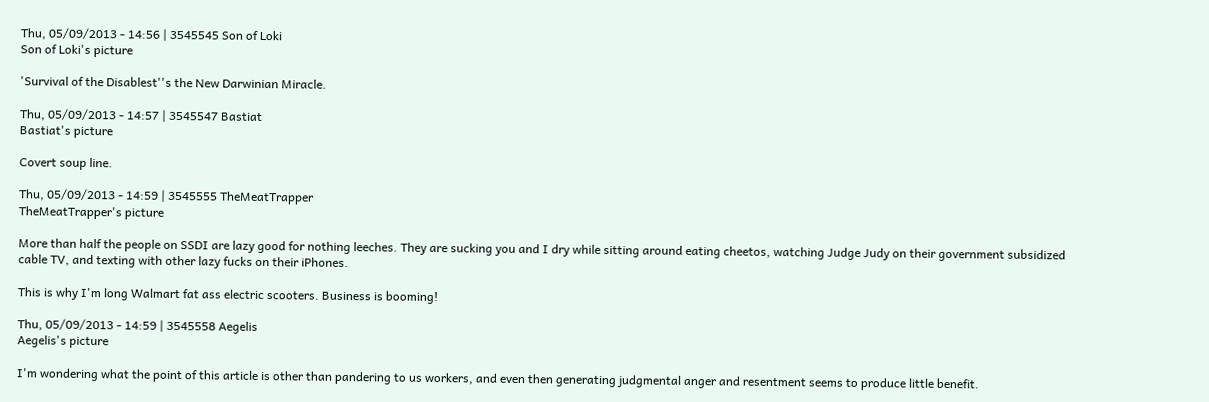Thu, 05/09/2013 - 14:56 | 3545545 Son of Loki
Son of Loki's picture

'Survival of the Disablest''s the New Darwinian Miracle.

Thu, 05/09/2013 - 14:57 | 3545547 Bastiat
Bastiat's picture

Covert soup line.

Thu, 05/09/2013 - 14:59 | 3545555 TheMeatTrapper
TheMeatTrapper's picture

More than half the people on SSDI are lazy good for nothing leeches. They are sucking you and I dry while sitting around eating cheetos, watching Judge Judy on their government subsidized cable TV, and texting with other lazy fucks on their iPhones.

This is why I'm long Walmart fat ass electric scooters. Business is booming!

Thu, 05/09/2013 - 14:59 | 3545558 Aegelis
Aegelis's picture

I'm wondering what the point of this article is other than pandering to us workers, and even then generating judgmental anger and resentment seems to produce little benefit.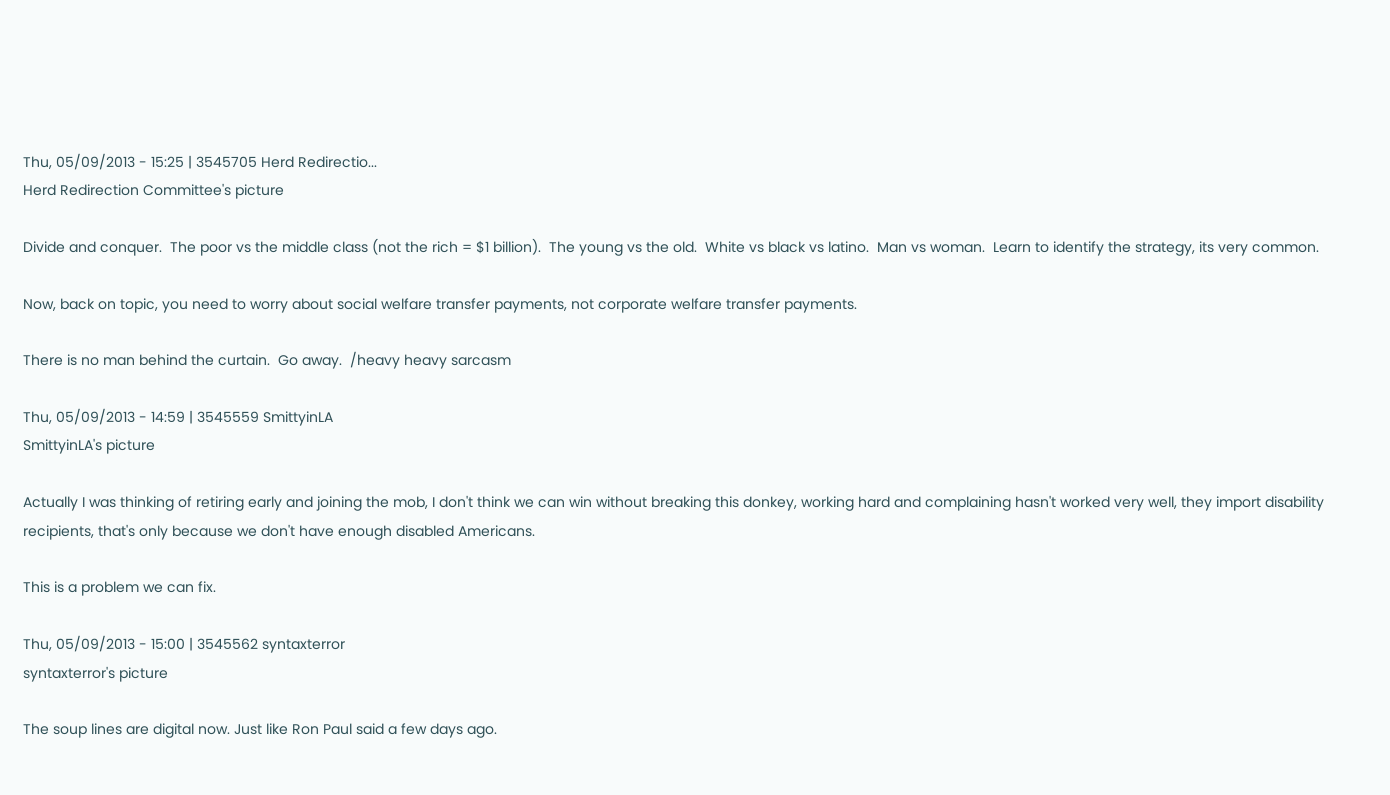Thu, 05/09/2013 - 15:25 | 3545705 Herd Redirectio...
Herd Redirection Committee's picture

Divide and conquer.  The poor vs the middle class (not the rich = $1 billion).  The young vs the old.  White vs black vs latino.  Man vs woman.  Learn to identify the strategy, its very common.

Now, back on topic, you need to worry about social welfare transfer payments, not corporate welfare transfer payments.

There is no man behind the curtain.  Go away.  /heavy heavy sarcasm

Thu, 05/09/2013 - 14:59 | 3545559 SmittyinLA
SmittyinLA's picture

Actually I was thinking of retiring early and joining the mob, I don't think we can win without breaking this donkey, working hard and complaining hasn't worked very well, they import disability recipients, that's only because we don't have enough disabled Americans.

This is a problem we can fix.

Thu, 05/09/2013 - 15:00 | 3545562 syntaxterror
syntaxterror's picture

The soup lines are digital now. Just like Ron Paul said a few days ago.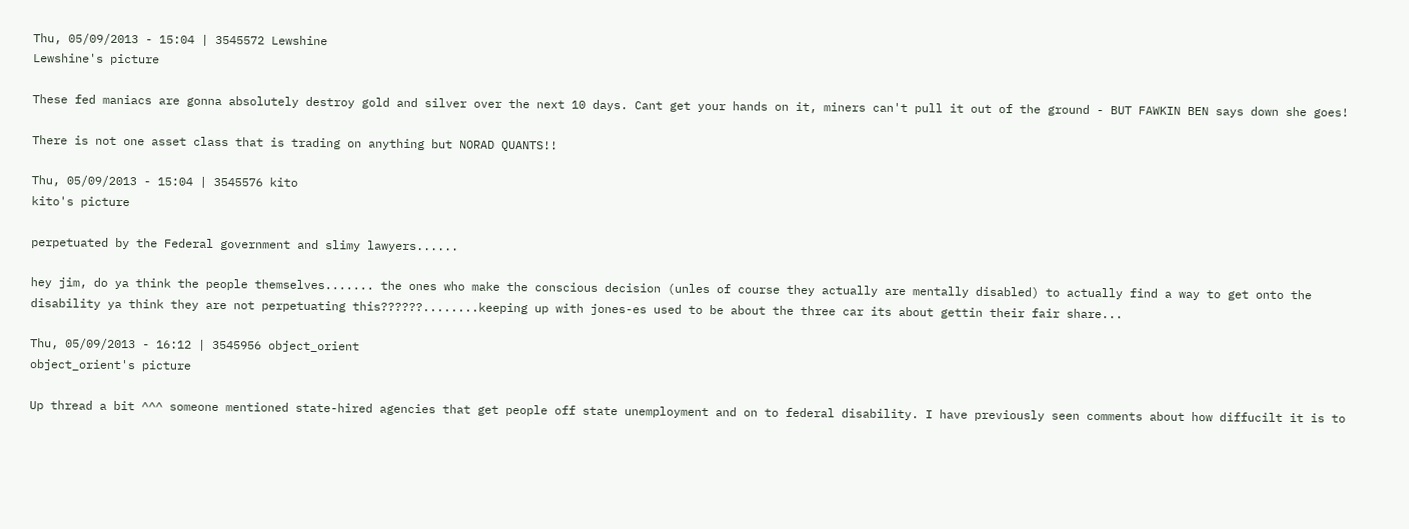Thu, 05/09/2013 - 15:04 | 3545572 Lewshine
Lewshine's picture

These fed maniacs are gonna absolutely destroy gold and silver over the next 10 days. Cant get your hands on it, miners can't pull it out of the ground - BUT FAWKIN BEN says down she goes!

There is not one asset class that is trading on anything but NORAD QUANTS!!

Thu, 05/09/2013 - 15:04 | 3545576 kito
kito's picture

perpetuated by the Federal government and slimy lawyers......

hey jim, do ya think the people themselves....... the ones who make the conscious decision (unles of course they actually are mentally disabled) to actually find a way to get onto the disability ya think they are not perpetuating this??????........keeping up with jones-es used to be about the three car its about gettin their fair share...

Thu, 05/09/2013 - 16:12 | 3545956 object_orient
object_orient's picture

Up thread a bit ^^^ someone mentioned state-hired agencies that get people off state unemployment and on to federal disability. I have previously seen comments about how diffucilt it is to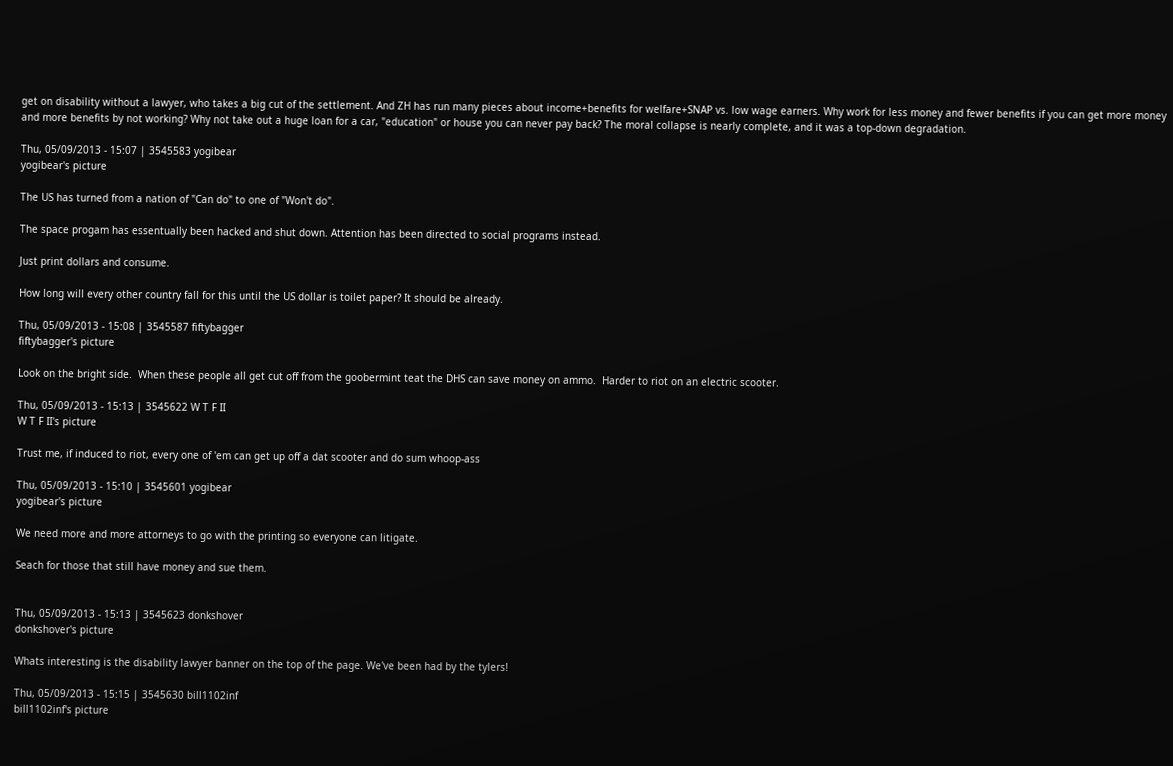get on disability without a lawyer, who takes a big cut of the settlement. And ZH has run many pieces about income+benefits for welfare+SNAP vs. low wage earners. Why work for less money and fewer benefits if you can get more money and more benefits by not working? Why not take out a huge loan for a car, "education" or house you can never pay back? The moral collapse is nearly complete, and it was a top-down degradation.

Thu, 05/09/2013 - 15:07 | 3545583 yogibear
yogibear's picture

The US has turned from a nation of "Can do" to one of "Won't do".

The space progam has essentually been hacked and shut down. Attention has been directed to social programs instead.

Just print dollars and consume.

How long will every other country fall for this until the US dollar is toilet paper? It should be already.

Thu, 05/09/2013 - 15:08 | 3545587 fiftybagger
fiftybagger's picture

Look on the bright side.  When these people all get cut off from the goobermint teat the DHS can save money on ammo.  Harder to riot on an electric scooter.

Thu, 05/09/2013 - 15:13 | 3545622 W T F II
W T F II's picture

Trust me, if induced to riot, every one of 'em can get up off a dat scooter and do sum whoop-ass

Thu, 05/09/2013 - 15:10 | 3545601 yogibear
yogibear's picture

We need more and more attorneys to go with the printing so everyone can litigate.

Seach for those that still have money and sue them.


Thu, 05/09/2013 - 15:13 | 3545623 donkshover
donkshover's picture

Whats interesting is the disability lawyer banner on the top of the page. We've been had by the tylers!

Thu, 05/09/2013 - 15:15 | 3545630 bill1102inf
bill1102inf's picture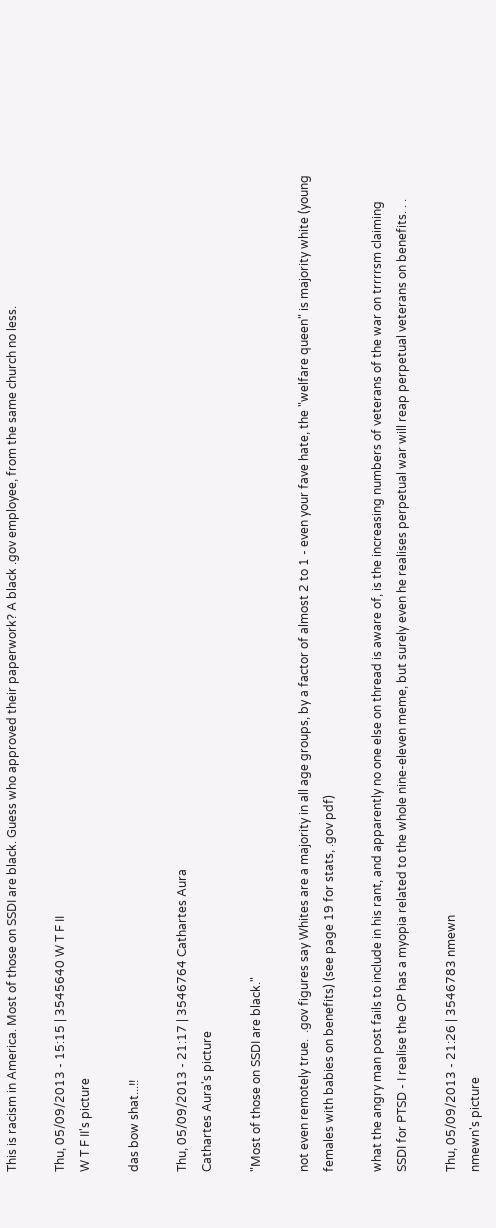This is racism in America. Most of those on SSDI are black. Guess who approved their paperwork? A black .gov employee, from the same church no less.

Thu, 05/09/2013 - 15:15 | 3545640 W T F II
W T F II's picture

das bow shat...!!

Thu, 05/09/2013 - 21:17 | 3546764 Cathartes Aura
Cathartes Aura's picture

"Most of those on SSDI are black."

not even remotely true.  .gov figures say Whites are a majority in all age groups, by a factor of almost 2 to 1 - even your fave hate, the "welfare queen" is majority white (young females with babies on benefits) (see page 19 for stats, .gov pdf)

what the angry man post fails to include in his rant, and apparently no one else on thread is aware of, is the increasing numbers of veterans of the war on trrrrsm claiming SSDI for PTSD - I realise the OP has a myopia related to the whole nine-eleven meme, but surely even he realises perpetual war will reap perpetual veterans on benefits. . .

Thu, 05/09/2013 - 21:26 | 3546783 nmewn
nmewn's picture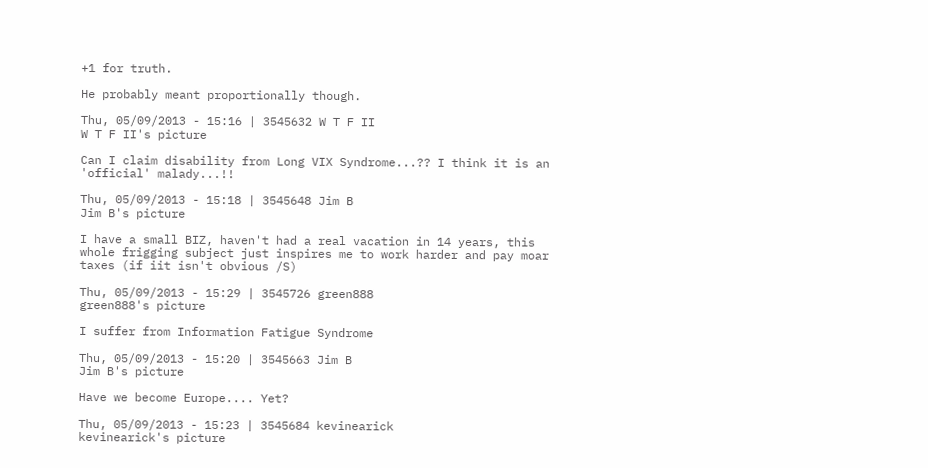+1 for truth.

He probably meant proportionally though.

Thu, 05/09/2013 - 15:16 | 3545632 W T F II
W T F II's picture

Can I claim disability from Long VIX Syndrome...?? I think it is an 'official' malady...!!

Thu, 05/09/2013 - 15:18 | 3545648 Jim B
Jim B's picture

I have a small BIZ, haven't had a real vacation in 14 years, this whole frigging subject just inspires me to work harder and pay moar taxes (if iit isn't obvious /S)

Thu, 05/09/2013 - 15:29 | 3545726 green888
green888's picture

I suffer from Information Fatigue Syndrome

Thu, 05/09/2013 - 15:20 | 3545663 Jim B
Jim B's picture

Have we become Europe.... Yet?

Thu, 05/09/2013 - 15:23 | 3545684 kevinearick
kevinearick's picture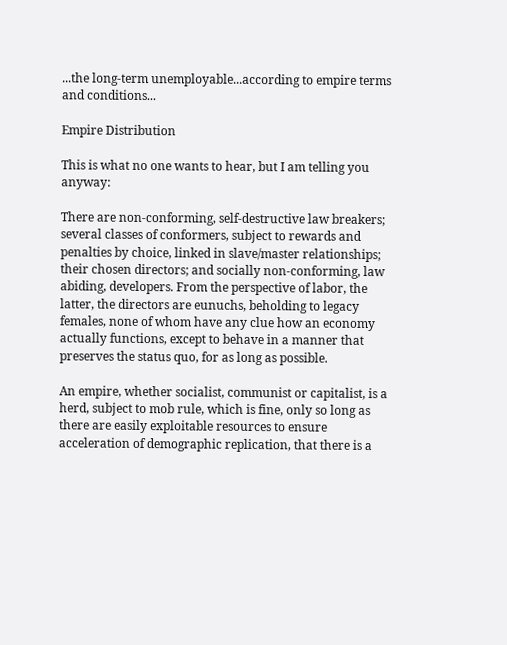...the long-term unemployable...according to empire terms and conditions...

Empire Distribution

This is what no one wants to hear, but I am telling you anyway:

There are non-conforming, self-destructive law breakers; several classes of conformers, subject to rewards and penalties by choice, linked in slave/master relationships; their chosen directors; and socially non-conforming, law abiding, developers. From the perspective of labor, the latter, the directors are eunuchs, beholding to legacy females, none of whom have any clue how an economy actually functions, except to behave in a manner that preserves the status quo, for as long as possible.

An empire, whether socialist, communist or capitalist, is a herd, subject to mob rule, which is fine, only so long as there are easily exploitable resources to ensure acceleration of demographic replication, that there is a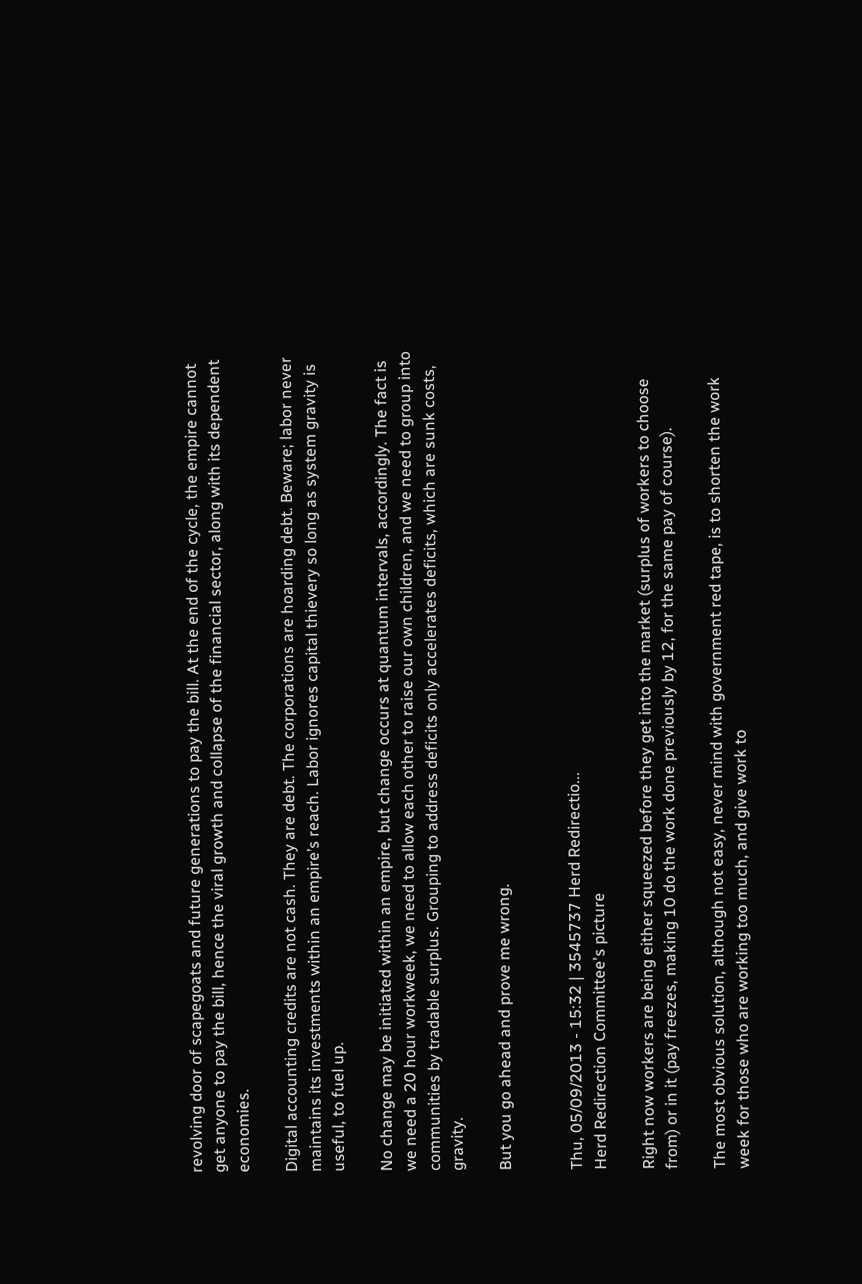revolving door of scapegoats and future generations to pay the bill. At the end of the cycle, the empire cannot get anyone to pay the bill, hence the viral growth and collapse of the financial sector, along with its dependent economies.

Digital accounting credits are not cash. They are debt. The corporations are hoarding debt. Beware; labor never maintains its investments within an empire’s reach. Labor ignores capital thievery so long as system gravity is useful, to fuel up.

No change may be initiated within an empire, but change occurs at quantum intervals, accordingly. The fact is we need a 20 hour workweek, we need to allow each other to raise our own children, and we need to group into communities by tradable surplus. Grouping to address deficits only accelerates deficits, which are sunk costs, gravity.

But you go ahead and prove me wrong.


Thu, 05/09/2013 - 15:32 | 3545737 Herd Redirectio...
Herd Redirection Committee's picture

Right now workers are being either squeezed before they get into the market (surplus of workers to choose from) or in it (pay freezes, making 10 do the work done previously by 12, for the same pay of course).

The most obvious solution, although not easy, never mind with government red tape, is to shorten the work week for those who are working too much, and give work to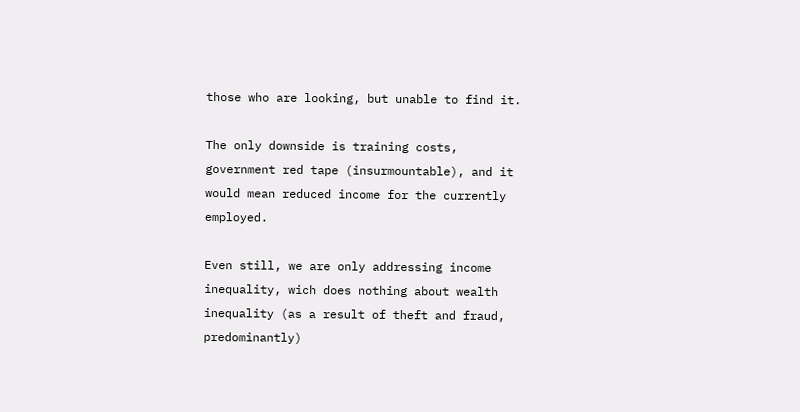those who are looking, but unable to find it.

The only downside is training costs, government red tape (insurmountable), and it would mean reduced income for the currently employed.

Even still, we are only addressing income inequality, wich does nothing about wealth inequality (as a result of theft and fraud, predominantly)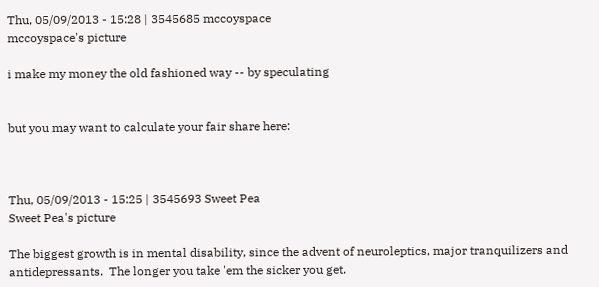Thu, 05/09/2013 - 15:28 | 3545685 mccoyspace
mccoyspace's picture

i make my money the old fashioned way -- by speculating


but you may want to calculate your fair share here:



Thu, 05/09/2013 - 15:25 | 3545693 Sweet Pea
Sweet Pea's picture

The biggest growth is in mental disability, since the advent of neuroleptics, major tranquilizers and antidepressants.  The longer you take 'em the sicker you get.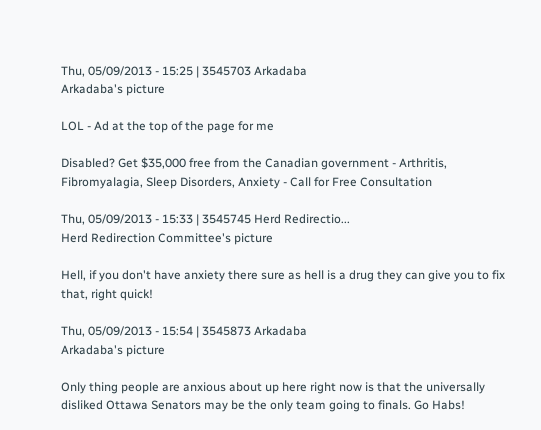Thu, 05/09/2013 - 15:25 | 3545703 Arkadaba
Arkadaba's picture

LOL - Ad at the top of the page for me

Disabled? Get $35,000 free from the Canadian government - Arthritis, Fibromyalagia, Sleep Disorders, Anxiety - Call for Free Consultation

Thu, 05/09/2013 - 15:33 | 3545745 Herd Redirectio...
Herd Redirection Committee's picture

Hell, if you don't have anxiety there sure as hell is a drug they can give you to fix that, right quick!

Thu, 05/09/2013 - 15:54 | 3545873 Arkadaba
Arkadaba's picture

Only thing people are anxious about up here right now is that the universally disliked Ottawa Senators may be the only team going to finals. Go Habs!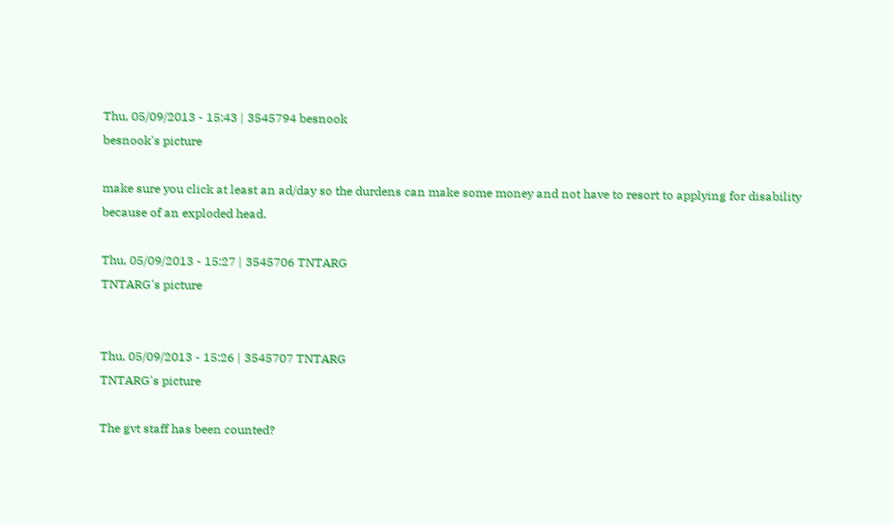Thu, 05/09/2013 - 15:43 | 3545794 besnook
besnook's picture

make sure you click at least an ad/day so the durdens can make some money and not have to resort to applying for disability because of an exploded head.

Thu, 05/09/2013 - 15:27 | 3545706 TNTARG
TNTARG's picture


Thu, 05/09/2013 - 15:26 | 3545707 TNTARG
TNTARG's picture

The gvt staff has been counted?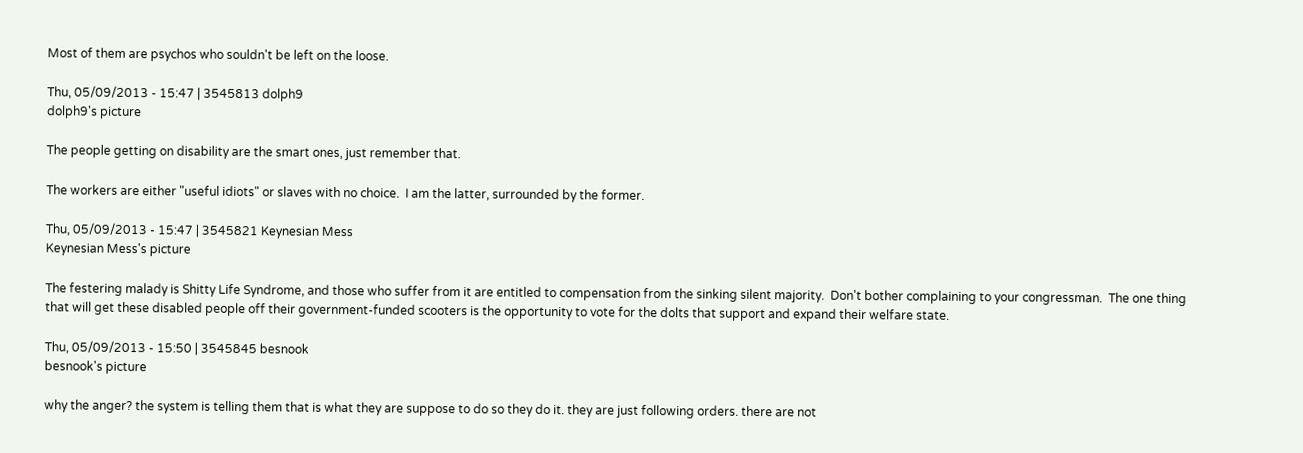Most of them are psychos who souldn't be left on the loose.

Thu, 05/09/2013 - 15:47 | 3545813 dolph9
dolph9's picture

The people getting on disability are the smart ones, just remember that.

The workers are either "useful idiots" or slaves with no choice.  I am the latter, surrounded by the former.

Thu, 05/09/2013 - 15:47 | 3545821 Keynesian Mess
Keynesian Mess's picture

The festering malady is Shitty Life Syndrome, and those who suffer from it are entitled to compensation from the sinking silent majority.  Don't bother complaining to your congressman.  The one thing that will get these disabled people off their government-funded scooters is the opportunity to vote for the dolts that support and expand their welfare state.

Thu, 05/09/2013 - 15:50 | 3545845 besnook
besnook's picture

why the anger? the system is telling them that is what they are suppose to do so they do it. they are just following orders. there are not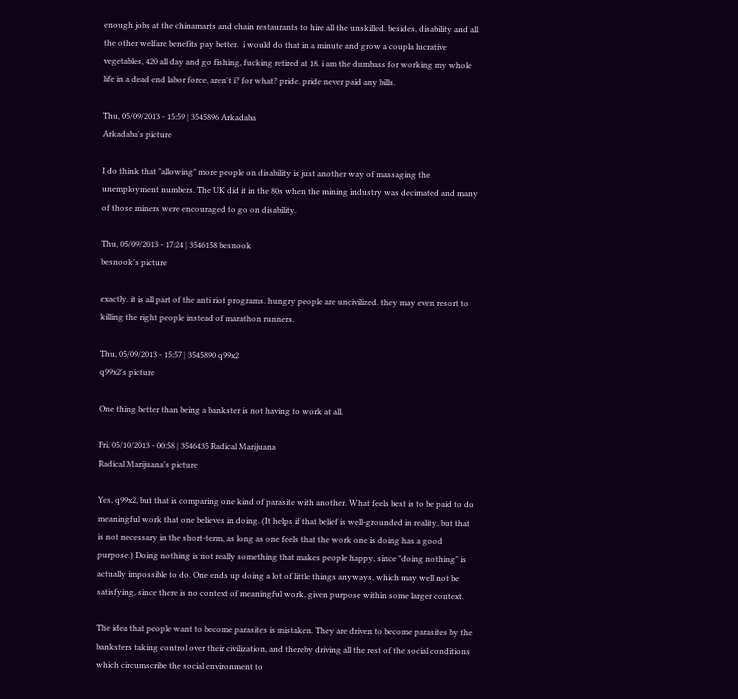enough jobs at the chinamarts and chain restaurants to hire all the unskilled. besides, disability and all the other welfare benefits pay better.  i would do that in a minute and grow a coupla lucrative vegetables, 420 all day and go fishing, fucking retired at 18. i am the dumbass for working my whole life in a dead end labor force, aren't i? for what? pride. pride never paid any bills.

Thu, 05/09/2013 - 15:59 | 3545896 Arkadaba
Arkadaba's picture

I do think that "allowing" more people on disability is just another way of massaging the unemployment numbers. The UK did it in the 80s when the mining industry was decimated and many of those miners were encouraged to go on disability.

Thu, 05/09/2013 - 17:24 | 3546158 besnook
besnook's picture

exactly. it is all part of the anti riot programs. hungry people are uncivilized. they may even resort to killing the right people instead of marathon runners.

Thu, 05/09/2013 - 15:57 | 3545890 q99x2
q99x2's picture

One thing better than being a bankster is not having to work at all.

Fri, 05/10/2013 - 00:58 | 3546435 Radical Marijuana
Radical Marijuana's picture

Yes, q99x2, but that is comparing one kind of parasite with another. What feels best is to be paid to do meaningful work that one believes in doing. (It helps if that belief is well-grounded in reality, but that is not necessary in the short-term, as long as one feels that the work one is doing has a good purpose.) Doing nothing is not really something that makes people happy, since "doing nothing" is actually impossible to do. One ends up doing a lot of little things anyways, which may well not be satisfying, since there is no context of meaningful work, given purpose within some larger context.

The idea that people want to become parasites is mistaken. They are driven to become parasites by the banksters taking control over their civilization, and thereby driving all the rest of the social conditions which circumscribe the social environment to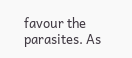favour the parasites. As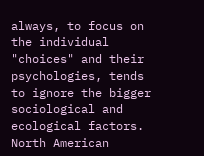always, to focus on the individual "choices" and their psychologies, tends to ignore the bigger sociological and ecological factors. North American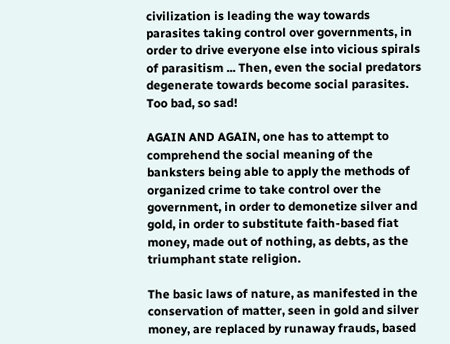civilization is leading the way towards parasites taking control over governments, in order to drive everyone else into vicious spirals of parasitism ... Then, even the social predators degenerate towards become social parasites. Too bad, so sad!

AGAIN AND AGAIN, one has to attempt to comprehend the social meaning of the banksters being able to apply the methods of organized crime to take control over the government, in order to demonetize silver and gold, in order to substitute faith-based fiat money, made out of nothing, as debts, as the triumphant state religion.

The basic laws of nature, as manifested in the conservation of matter, seen in gold and silver money, are replaced by runaway frauds, based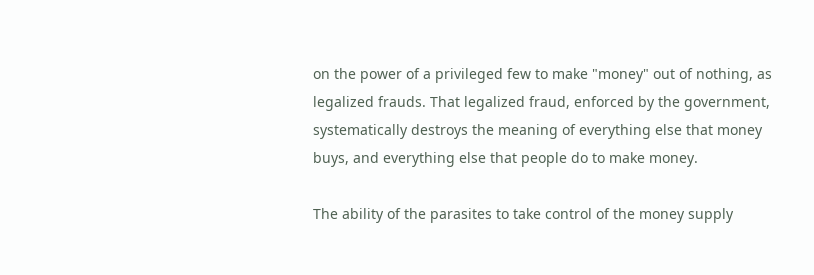on the power of a privileged few to make "money" out of nothing, as legalized frauds. That legalized fraud, enforced by the government, systematically destroys the meaning of everything else that money buys, and everything else that people do to make money.

The ability of the parasites to take control of the money supply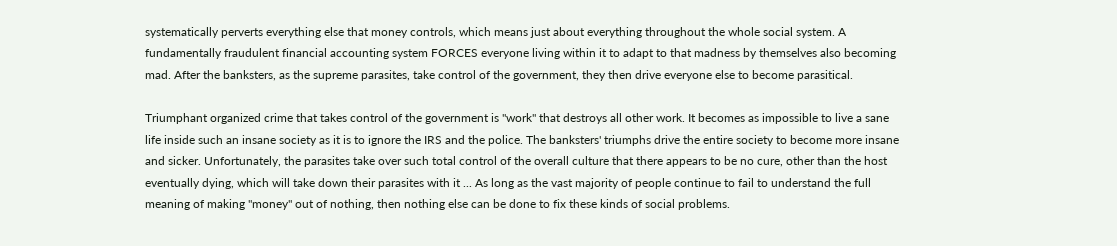systematically perverts everything else that money controls, which means just about everything throughout the whole social system. A fundamentally fraudulent financial accounting system FORCES everyone living within it to adapt to that madness by themselves also becoming mad. After the banksters, as the supreme parasites, take control of the government, they then drive everyone else to become parasitical.

Triumphant organized crime that takes control of the government is "work" that destroys all other work. It becomes as impossible to live a sane life inside such an insane society as it is to ignore the IRS and the police. The banksters' triumphs drive the entire society to become more insane and sicker. Unfortunately, the parasites take over such total control of the overall culture that there appears to be no cure, other than the host eventually dying, which will take down their parasites with it ... As long as the vast majority of people continue to fail to understand the full meaning of making "money" out of nothing, then nothing else can be done to fix these kinds of social problems.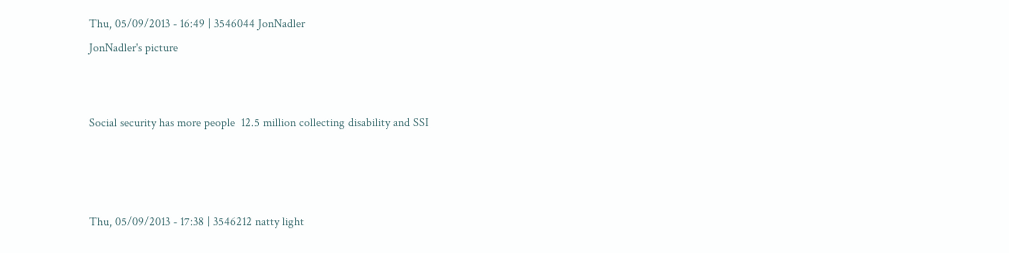Thu, 05/09/2013 - 16:49 | 3546044 JonNadler
JonNadler's picture


Social security has more people  12.5 million collecting disability and SSI



Thu, 05/09/2013 - 17:38 | 3546212 natty light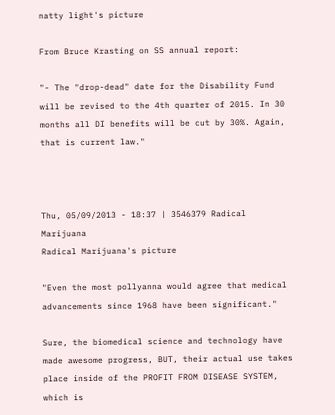natty light's picture

From Bruce Krasting on SS annual report:

"- The "drop-dead" date for the Disability Fund will be revised to the 4th quarter of 2015. In 30 months all DI benefits will be cut by 30%. Again, that is current law."



Thu, 05/09/2013 - 18:37 | 3546379 Radical Marijuana
Radical Marijuana's picture

"Even the most pollyanna would agree that medical advancements since 1968 have been significant."

Sure, the biomedical science and technology have made awesome progress, BUT, their actual use takes place inside of the PROFIT FROM DISEASE SYSTEM, which is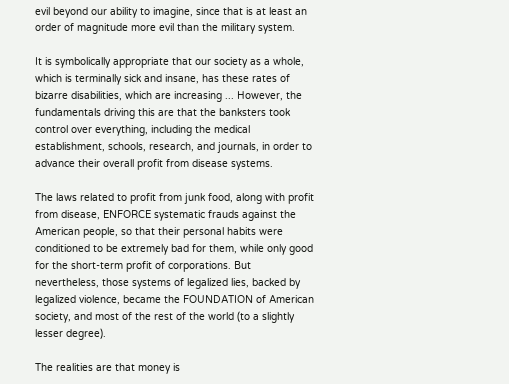evil beyond our ability to imagine, since that is at least an order of magnitude more evil than the military system.

It is symbolically appropriate that our society as a whole, which is terminally sick and insane, has these rates of bizarre disabilities, which are increasing ... However, the fundamentals driving this are that the banksters took control over everything, including the medical establishment, schools, research, and journals, in order to advance their overall profit from disease systems.

The laws related to profit from junk food, along with profit from disease, ENFORCE systematic frauds against the American people, so that their personal habits were conditioned to be extremely bad for them, while only good for the short-term profit of corporations. But nevertheless, those systems of legalized lies, backed by legalized violence, became the FOUNDATION of American society, and most of the rest of the world (to a slightly lesser degree).

The realities are that money is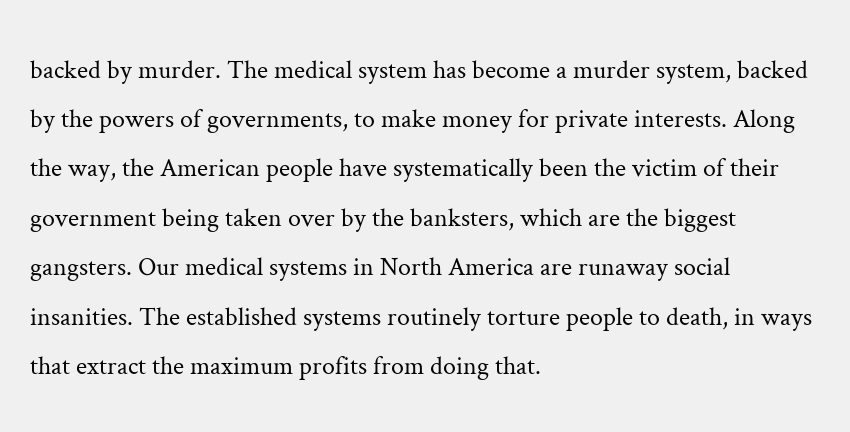backed by murder. The medical system has become a murder system, backed by the powers of governments, to make money for private interests. Along the way, the American people have systematically been the victim of their government being taken over by the banksters, which are the biggest gangsters. Our medical systems in North America are runaway social insanities. The established systems routinely torture people to death, in ways that extract the maximum profits from doing that.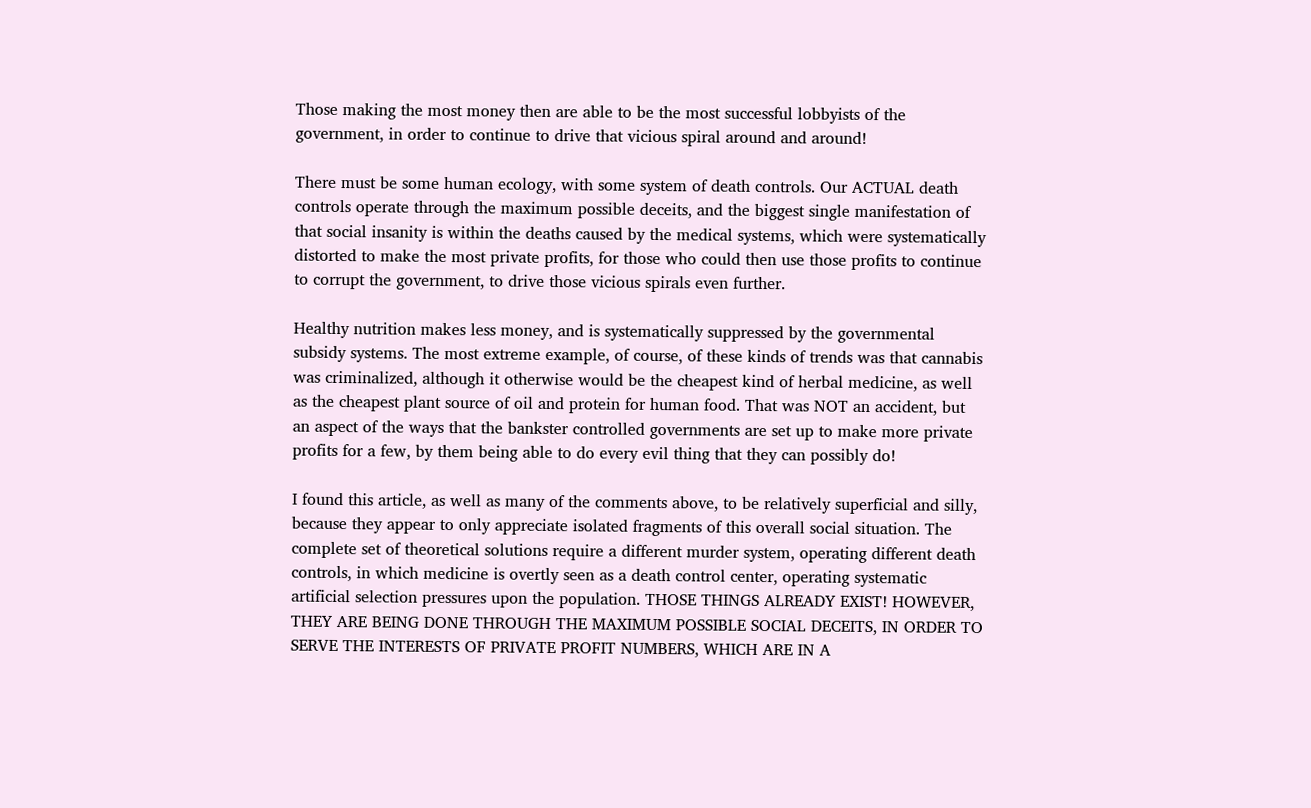Those making the most money then are able to be the most successful lobbyists of the government, in order to continue to drive that vicious spiral around and around!

There must be some human ecology, with some system of death controls. Our ACTUAL death controls operate through the maximum possible deceits, and the biggest single manifestation of that social insanity is within the deaths caused by the medical systems, which were systematically distorted to make the most private profits, for those who could then use those profits to continue to corrupt the government, to drive those vicious spirals even further.

Healthy nutrition makes less money, and is systematically suppressed by the governmental subsidy systems. The most extreme example, of course, of these kinds of trends was that cannabis was criminalized, although it otherwise would be the cheapest kind of herbal medicine, as well as the cheapest plant source of oil and protein for human food. That was NOT an accident, but an aspect of the ways that the bankster controlled governments are set up to make more private profits for a few, by them being able to do every evil thing that they can possibly do!

I found this article, as well as many of the comments above, to be relatively superficial and silly, because they appear to only appreciate isolated fragments of this overall social situation. The complete set of theoretical solutions require a different murder system, operating different death controls, in which medicine is overtly seen as a death control center, operating systematic artificial selection pressures upon the population. THOSE THINGS ALREADY EXIST! HOWEVER, THEY ARE BEING DONE THROUGH THE MAXIMUM POSSIBLE SOCIAL DECEITS, IN ORDER TO SERVE THE INTERESTS OF PRIVATE PROFIT NUMBERS, WHICH ARE IN A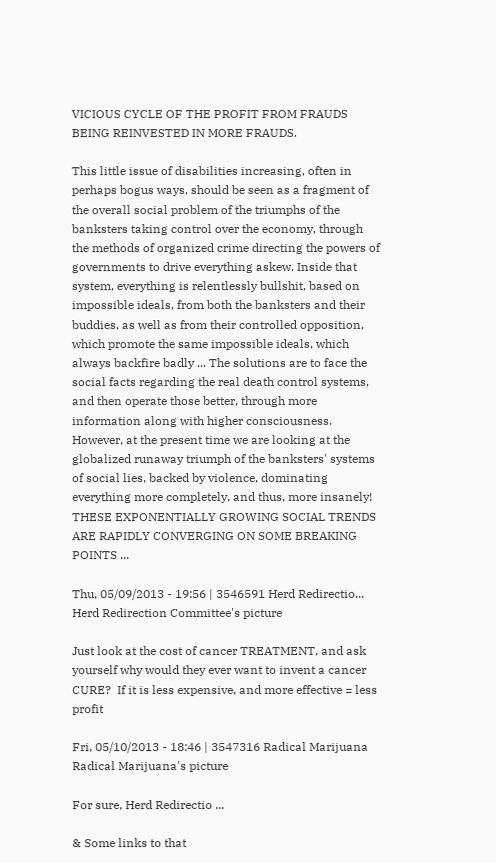VICIOUS CYCLE OF THE PROFIT FROM FRAUDS BEING REINVESTED IN MORE FRAUDS.

This little issue of disabilities increasing, often in perhaps bogus ways, should be seen as a fragment of the overall social problem of the triumphs of the banksters taking control over the economy, through the methods of organized crime directing the powers of governments to drive everything askew. Inside that system, everything is relentlessly bullshit, based on impossible ideals, from both the banksters and their buddies, as well as from their controlled opposition, which promote the same impossible ideals, which always backfire badly ... The solutions are to face the social facts regarding the real death control systems, and then operate those better, through more information along with higher consciousness. However, at the present time we are looking at the globalized runaway triumph of the banksters' systems of social lies, backed by violence, dominating everything more completely, and thus, more insanely! THESE EXPONENTIALLY GROWING SOCIAL TRENDS ARE RAPIDLY CONVERGING ON SOME BREAKING POINTS ...

Thu, 05/09/2013 - 19:56 | 3546591 Herd Redirectio...
Herd Redirection Committee's picture

Just look at the cost of cancer TREATMENT, and ask yourself why would they ever want to invent a cancer CURE?  If it is less expensive, and more effective = less profit

Fri, 05/10/2013 - 18:46 | 3547316 Radical Marijuana
Radical Marijuana's picture

For sure, Herd Redirectio ...

& Some links to that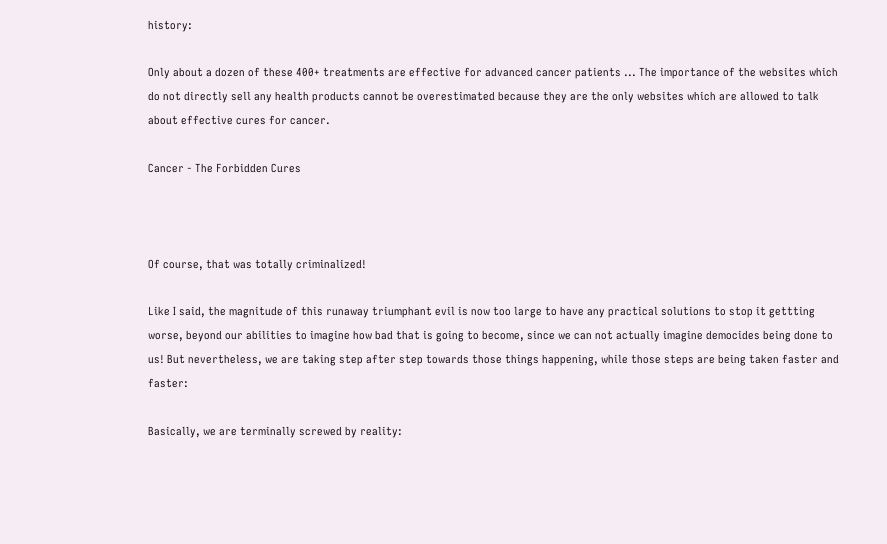history:

Only about a dozen of these 400+ treatments are effective for advanced cancer patients ... The importance of the websites which do not directly sell any health products cannot be overestimated because they are the only websites which are allowed to talk about effective cures for cancer.

Cancer - The Forbidden Cures



Of course, that was totally criminalized!

Like I said, the magnitude of this runaway triumphant evil is now too large to have any practical solutions to stop it gettting worse, beyond our abilities to imagine how bad that is going to become, since we can not actually imagine democides being done to us! But nevertheless, we are taking step after step towards those things happening, while those steps are being taken faster and faster:

Basically, we are terminally screwed by reality: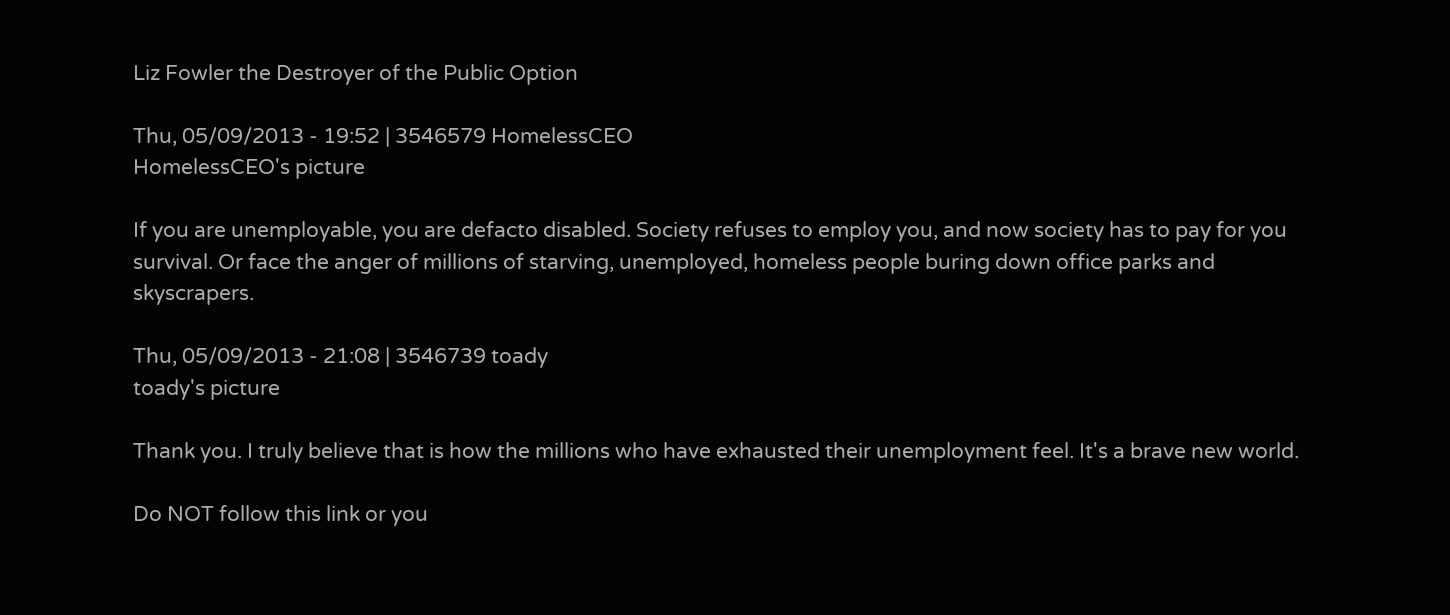Liz Fowler the Destroyer of the Public Option

Thu, 05/09/2013 - 19:52 | 3546579 HomelessCEO
HomelessCEO's picture

If you are unemployable, you are defacto disabled. Society refuses to employ you, and now society has to pay for you survival. Or face the anger of millions of starving, unemployed, homeless people buring down office parks and skyscrapers.

Thu, 05/09/2013 - 21:08 | 3546739 toady
toady's picture

Thank you. I truly believe that is how the millions who have exhausted their unemployment feel. It's a brave new world.

Do NOT follow this link or you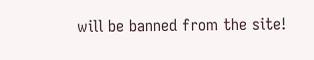will be banned from the site!